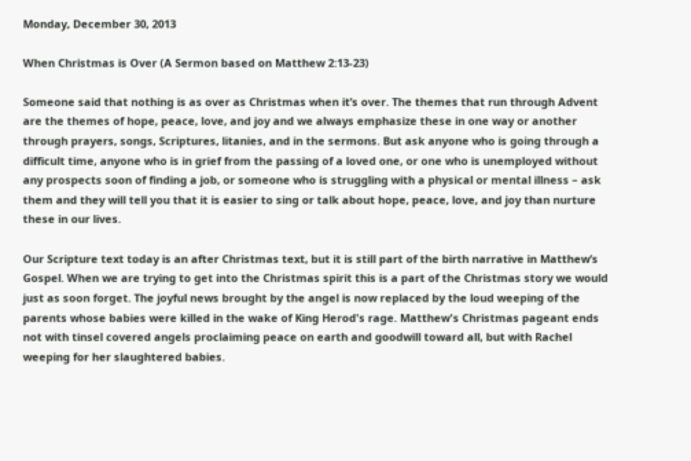Monday, December 30, 2013

When Christmas is Over (A Sermon based on Matthew 2:13-23)

Someone said that nothing is as over as Christmas when it’s over. The themes that run through Advent are the themes of hope, peace, love, and joy and we always emphasize these in one way or another through prayers, songs, Scriptures, litanies, and in the sermons. But ask anyone who is going through a difficult time, anyone who is in grief from the passing of a loved one, or one who is unemployed without any prospects soon of finding a job, or someone who is struggling with a physical or mental illness – ask them and they will tell you that it is easier to sing or talk about hope, peace, love, and joy than nurture these in our lives.

Our Scripture text today is an after Christmas text, but it is still part of the birth narrative in Matthew’s Gospel. When we are trying to get into the Christmas spirit this is a part of the Christmas story we would just as soon forget. The joyful news brought by the angel is now replaced by the loud weeping of the parents whose babies were killed in the wake of King Herod's rage. Matthew's Christmas pageant ends not with tinsel covered angels proclaiming peace on earth and goodwill toward all, but with Rachel weeping for her slaughtered babies.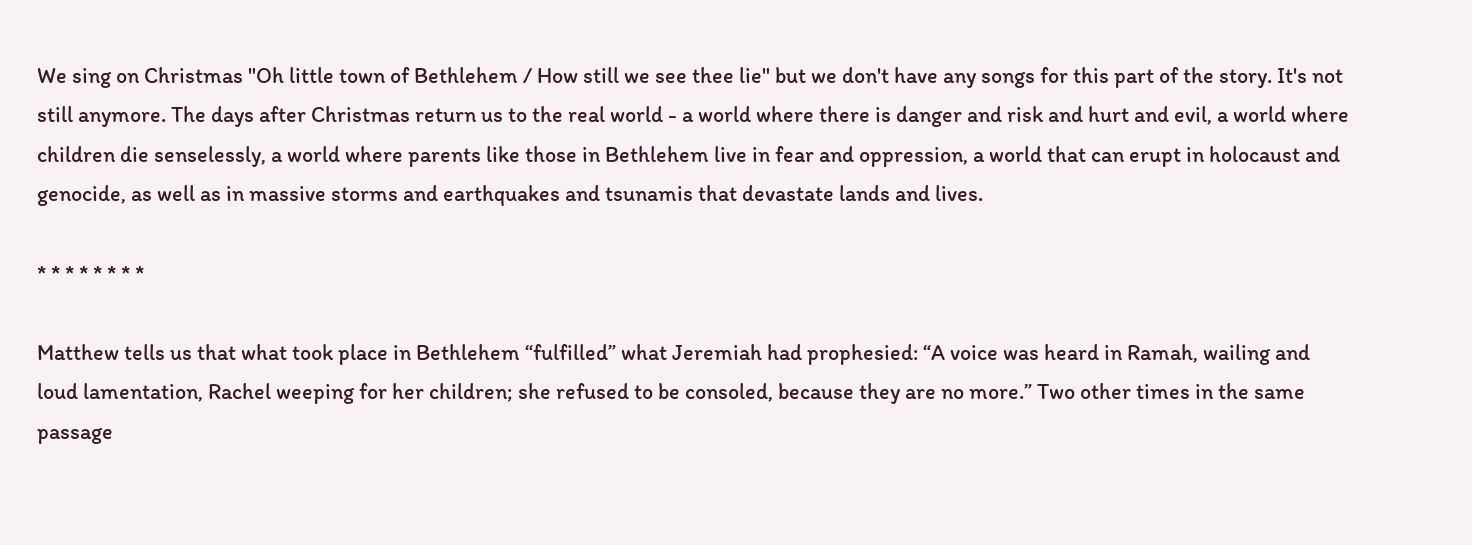We sing on Christmas "Oh little town of Bethlehem / How still we see thee lie" but we don't have any songs for this part of the story. It's not still anymore. The days after Christmas return us to the real world - a world where there is danger and risk and hurt and evil, a world where children die senselessly, a world where parents like those in Bethlehem live in fear and oppression, a world that can erupt in holocaust and genocide, as well as in massive storms and earthquakes and tsunamis that devastate lands and lives.

* * * * * * * *

Matthew tells us that what took place in Bethlehem “fulfilled” what Jeremiah had prophesied: “A voice was heard in Ramah, wailing and loud lamentation, Rachel weeping for her children; she refused to be consoled, because they are no more.” Two other times in the same passage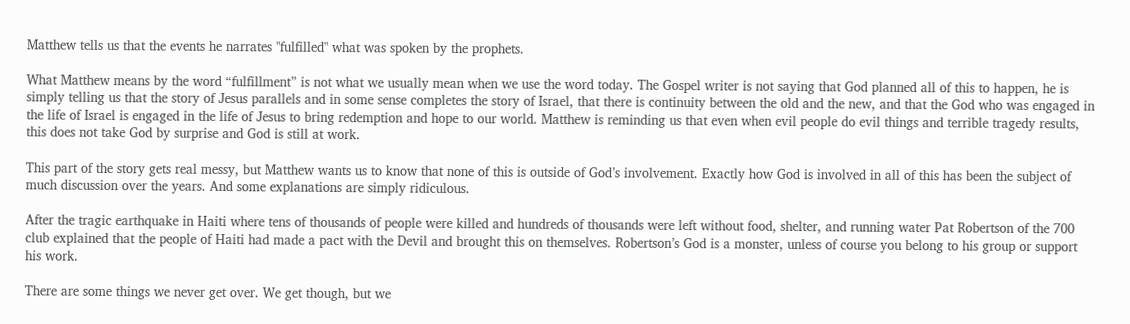Matthew tells us that the events he narrates "fulfilled" what was spoken by the prophets.

What Matthew means by the word “fulfillment” is not what we usually mean when we use the word today. The Gospel writer is not saying that God planned all of this to happen, he is simply telling us that the story of Jesus parallels and in some sense completes the story of Israel, that there is continuity between the old and the new, and that the God who was engaged in the life of Israel is engaged in the life of Jesus to bring redemption and hope to our world. Matthew is reminding us that even when evil people do evil things and terrible tragedy results, this does not take God by surprise and God is still at work.

This part of the story gets real messy, but Matthew wants us to know that none of this is outside of God’s involvement. Exactly how God is involved in all of this has been the subject of much discussion over the years. And some explanations are simply ridiculous.

After the tragic earthquake in Haiti where tens of thousands of people were killed and hundreds of thousands were left without food, shelter, and running water Pat Robertson of the 700 club explained that the people of Haiti had made a pact with the Devil and brought this on themselves. Robertson’s God is a monster, unless of course you belong to his group or support his work.

There are some things we never get over. We get though, but we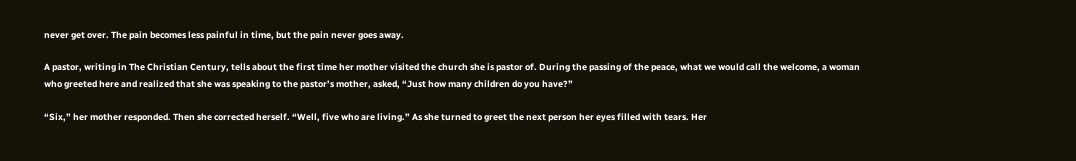never get over. The pain becomes less painful in time, but the pain never goes away.

A pastor, writing in The Christian Century, tells about the first time her mother visited the church she is pastor of. During the passing of the peace, what we would call the welcome, a woman who greeted here and realized that she was speaking to the pastor’s mother, asked, “Just how many children do you have?”

“Six,” her mother responded. Then she corrected herself. “Well, five who are living.” As she turned to greet the next person her eyes filled with tears. Her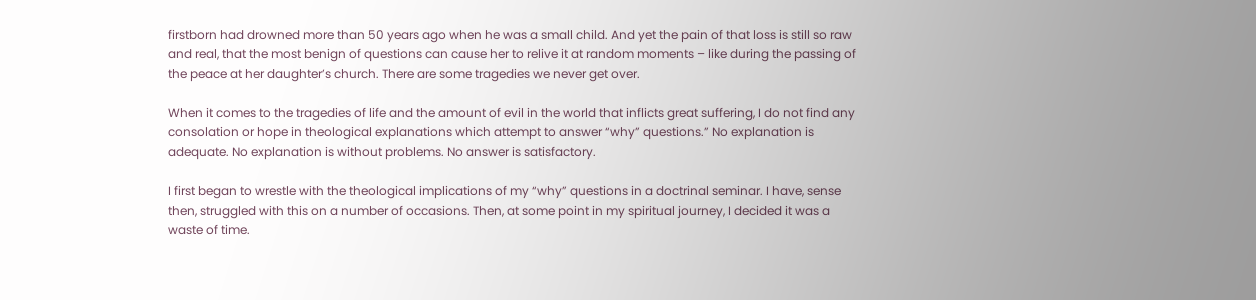firstborn had drowned more than 50 years ago when he was a small child. And yet the pain of that loss is still so raw and real, that the most benign of questions can cause her to relive it at random moments – like during the passing of the peace at her daughter’s church. There are some tragedies we never get over.

When it comes to the tragedies of life and the amount of evil in the world that inflicts great suffering, I do not find any consolation or hope in theological explanations which attempt to answer “why” questions.” No explanation is adequate. No explanation is without problems. No answer is satisfactory.

I first began to wrestle with the theological implications of my “why” questions in a doctrinal seminar. I have, sense then, struggled with this on a number of occasions. Then, at some point in my spiritual journey, I decided it was a waste of time.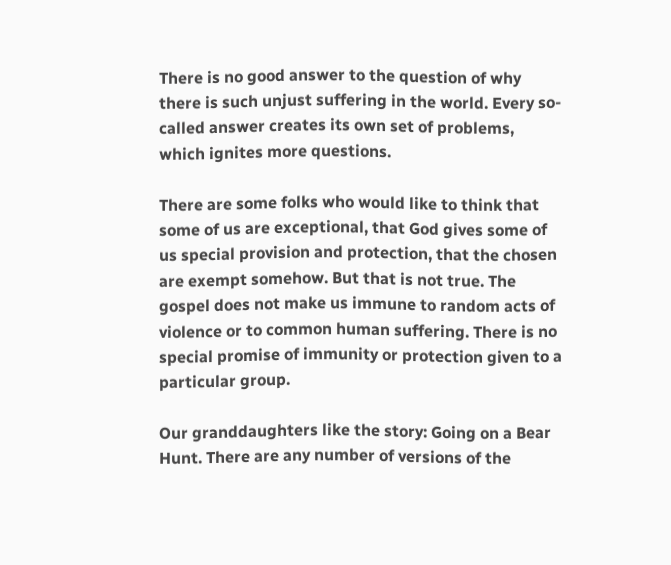There is no good answer to the question of why there is such unjust suffering in the world. Every so-called answer creates its own set of problems, which ignites more questions.

There are some folks who would like to think that some of us are exceptional, that God gives some of us special provision and protection, that the chosen are exempt somehow. But that is not true. The gospel does not make us immune to random acts of violence or to common human suffering. There is no special promise of immunity or protection given to a particular group.

Our granddaughters like the story: Going on a Bear Hunt. There are any number of versions of the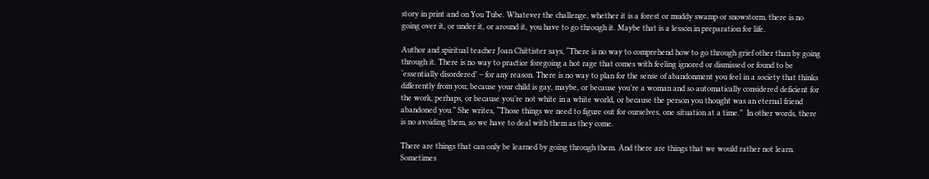story in print and on You Tube. Whatever the challenge, whether it is a forest or muddy swamp or snowstorm, there is no going over it, or under it, or around it, you have to go through it. Maybe that is a lesson in preparation for life.

Author and spiritual teacher Joan Chittister says, “There is no way to comprehend how to go through grief other than by going through it. There is no way to practice foregoing a hot rage that comes with feeling ignored or dismissed or found to be ‘essentially disordered’ – for any reason. There is no way to plan for the sense of abandonment you feel in a society that thinks differently from you; because your child is gay, maybe, or because you’re a woman and so automatically considered deficient for the work, perhaps, or because you’re not white in a white world, or because the person you thought was an eternal friend abandoned you.” She writes, “Those things we need to figure out for ourselves, one situation at a time.”  In other words, there is no avoiding them, so we have to deal with them as they come.

There are things that can only be learned by going through them. And there are things that we would rather not learn. Sometimes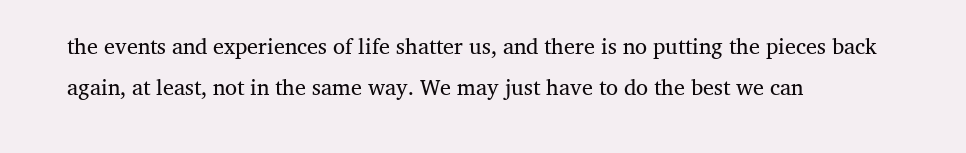the events and experiences of life shatter us, and there is no putting the pieces back again, at least, not in the same way. We may just have to do the best we can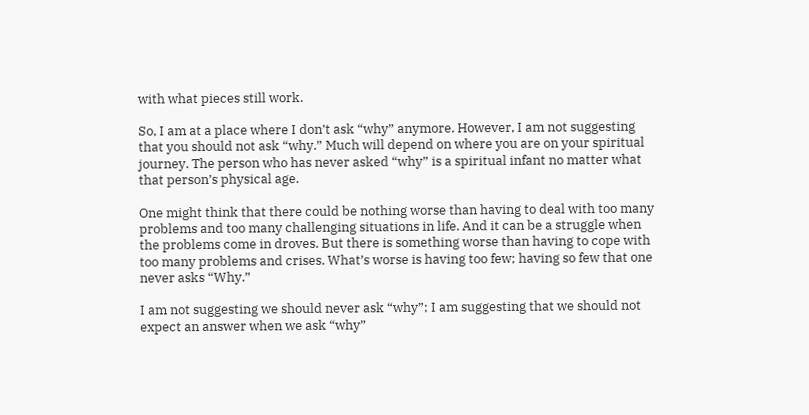with what pieces still work.

So, I am at a place where I don’t ask “why” anymore. However, I am not suggesting that you should not ask “why.” Much will depend on where you are on your spiritual journey. The person who has never asked “why” is a spiritual infant no matter what that person’s physical age.

One might think that there could be nothing worse than having to deal with too many problems and too many challenging situations in life. And it can be a struggle when the problems come in droves. But there is something worse than having to cope with too many problems and crises. What’s worse is having too few; having so few that one never asks “Why.”

I am not suggesting we should never ask “why”; I am suggesting that we should not expect an answer when we ask “why”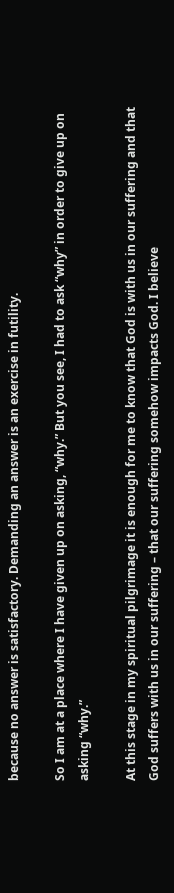because no answer is satisfactory. Demanding an answer is an exercise in futility.

So I am at a place where I have given up on asking, “why.” But you see, I had to ask “why” in order to give up on asking “why.”

At this stage in my spiritual pilgrimage it is enough for me to know that God is with us in our suffering and that God suffers with us in our suffering – that our suffering somehow impacts God. I believe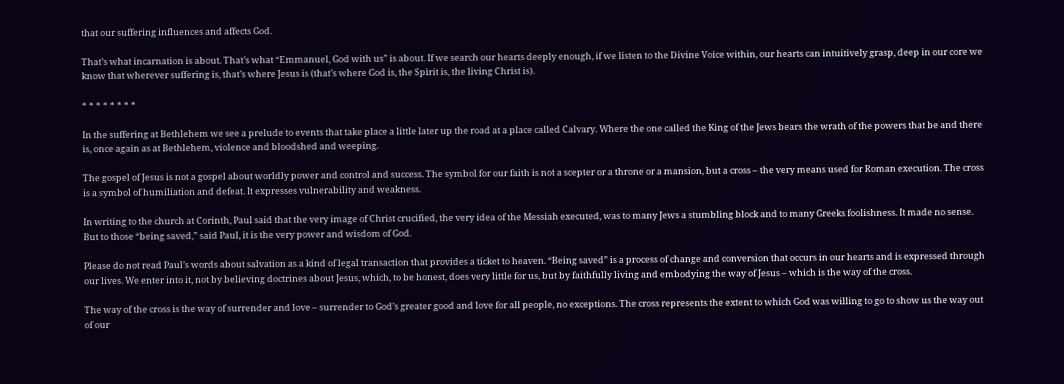that our suffering influences and affects God.

That’s what incarnation is about. That’s what “Emmanuel, God with us” is about. If we search our hearts deeply enough, if we listen to the Divine Voice within, our hearts can intuitively grasp, deep in our core we know that wherever suffering is, that’s where Jesus is (that’s where God is, the Spirit is, the living Christ is).

* * * * * * * *

In the suffering at Bethlehem we see a prelude to events that take place a little later up the road at a place called Calvary. Where the one called the King of the Jews bears the wrath of the powers that be and there is, once again as at Bethlehem, violence and bloodshed and weeping.

The gospel of Jesus is not a gospel about worldly power and control and success. The symbol for our faith is not a scepter or a throne or a mansion, but a cross – the very means used for Roman execution. The cross is a symbol of humiliation and defeat. It expresses vulnerability and weakness.

In writing to the church at Corinth, Paul said that the very image of Christ crucified, the very idea of the Messiah executed, was to many Jews a stumbling block and to many Greeks foolishness. It made no sense. But to those “being saved,” said Paul, it is the very power and wisdom of God.

Please do not read Paul’s words about salvation as a kind of legal transaction that provides a ticket to heaven. “Being saved” is a process of change and conversion that occurs in our hearts and is expressed through our lives. We enter into it, not by believing doctrines about Jesus, which, to be honest, does very little for us, but by faithfully living and embodying the way of Jesus – which is the way of the cross.

The way of the cross is the way of surrender and love – surrender to God’s greater good and love for all people, no exceptions. The cross represents the extent to which God was willing to go to show us the way out of our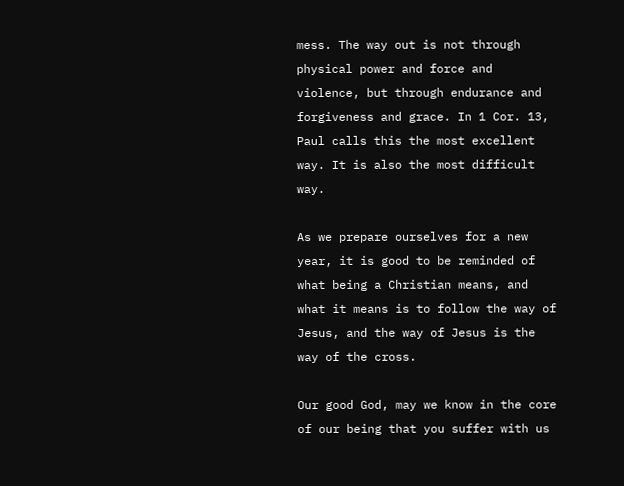mess. The way out is not through physical power and force and violence, but through endurance and forgiveness and grace. In 1 Cor. 13, Paul calls this the most excellent way. It is also the most difficult way.

As we prepare ourselves for a new year, it is good to be reminded of what being a Christian means, and what it means is to follow the way of Jesus, and the way of Jesus is the way of the cross.

Our good God, may we know in the core of our being that you suffer with us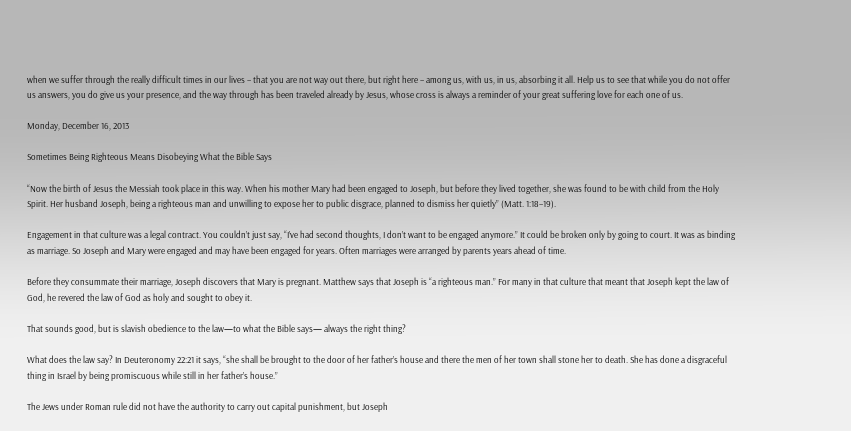when we suffer through the really difficult times in our lives – that you are not way out there, but right here – among us, with us, in us, absorbing it all. Help us to see that while you do not offer us answers, you do give us your presence, and the way through has been traveled already by Jesus, whose cross is always a reminder of your great suffering love for each one of us.

Monday, December 16, 2013

Sometimes Being Righteous Means Disobeying What the Bible Says

“Now the birth of Jesus the Messiah took place in this way. When his mother Mary had been engaged to Joseph, but before they lived together, she was found to be with child from the Holy Spirit. Her husband Joseph, being a righteous man and unwilling to expose her to public disgrace, planned to dismiss her quietly” (Matt. 1:18–19).

Engagement in that culture was a legal contract. You couldn’t just say, “I’ve had second thoughts, I don’t want to be engaged anymore.” It could be broken only by going to court. It was as binding as marriage. So Joseph and Mary were engaged and may have been engaged for years. Often marriages were arranged by parents years ahead of time.

Before they consummate their marriage, Joseph discovers that Mary is pregnant. Matthew says that Joseph is “a righteous man.” For many in that culture that meant that Joseph kept the law of God, he revered the law of God as holy and sought to obey it.

That sounds good, but is slavish obedience to the law—to what the Bible says— always the right thing?

What does the law say? In Deuteronomy 22:21 it says, “she shall be brought to the door of her father’s house and there the men of her town shall stone her to death. She has done a disgraceful thing in Israel by being promiscuous while still in her father’s house.”

The Jews under Roman rule did not have the authority to carry out capital punishment, but Joseph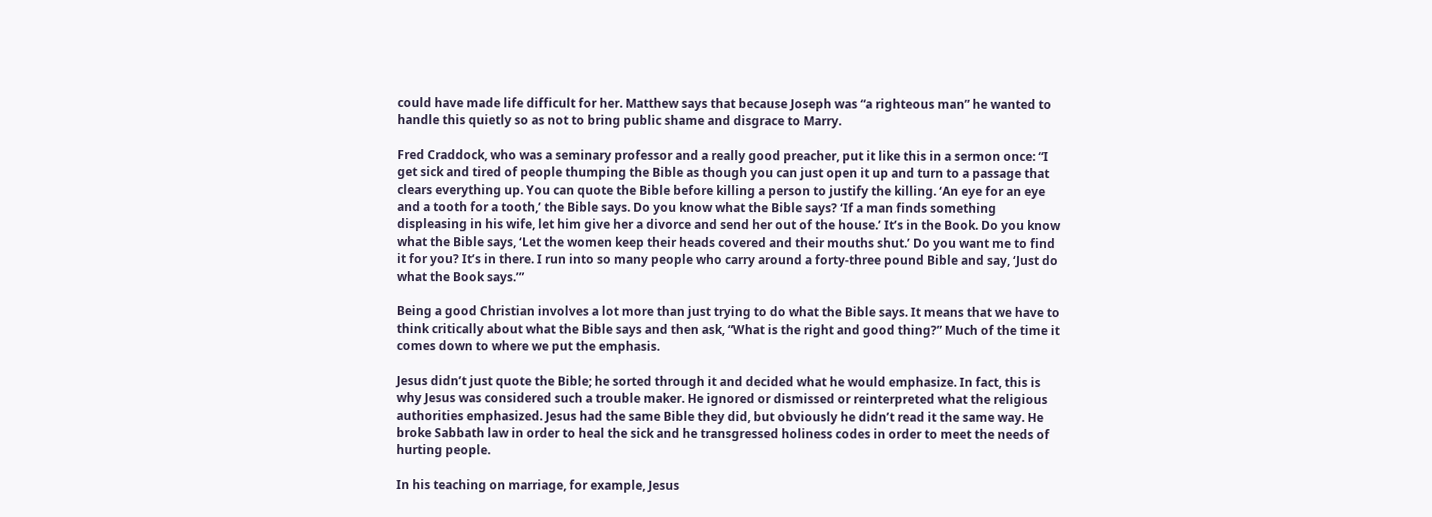could have made life difficult for her. Matthew says that because Joseph was “a righteous man” he wanted to handle this quietly so as not to bring public shame and disgrace to Marry.

Fred Craddock, who was a seminary professor and a really good preacher, put it like this in a sermon once: “I get sick and tired of people thumping the Bible as though you can just open it up and turn to a passage that clears everything up. You can quote the Bible before killing a person to justify the killing. ‘An eye for an eye and a tooth for a tooth,’ the Bible says. Do you know what the Bible says? ‘If a man finds something displeasing in his wife, let him give her a divorce and send her out of the house.’ It’s in the Book. Do you know what the Bible says, ‘Let the women keep their heads covered and their mouths shut.’ Do you want me to find it for you? It’s in there. I run into so many people who carry around a forty-three pound Bible and say, ‘Just do what the Book says.’”

Being a good Christian involves a lot more than just trying to do what the Bible says. It means that we have to think critically about what the Bible says and then ask, “What is the right and good thing?” Much of the time it comes down to where we put the emphasis.

Jesus didn’t just quote the Bible; he sorted through it and decided what he would emphasize. In fact, this is why Jesus was considered such a trouble maker. He ignored or dismissed or reinterpreted what the religious authorities emphasized. Jesus had the same Bible they did, but obviously he didn’t read it the same way. He broke Sabbath law in order to heal the sick and he transgressed holiness codes in order to meet the needs of hurting people.

In his teaching on marriage, for example, Jesus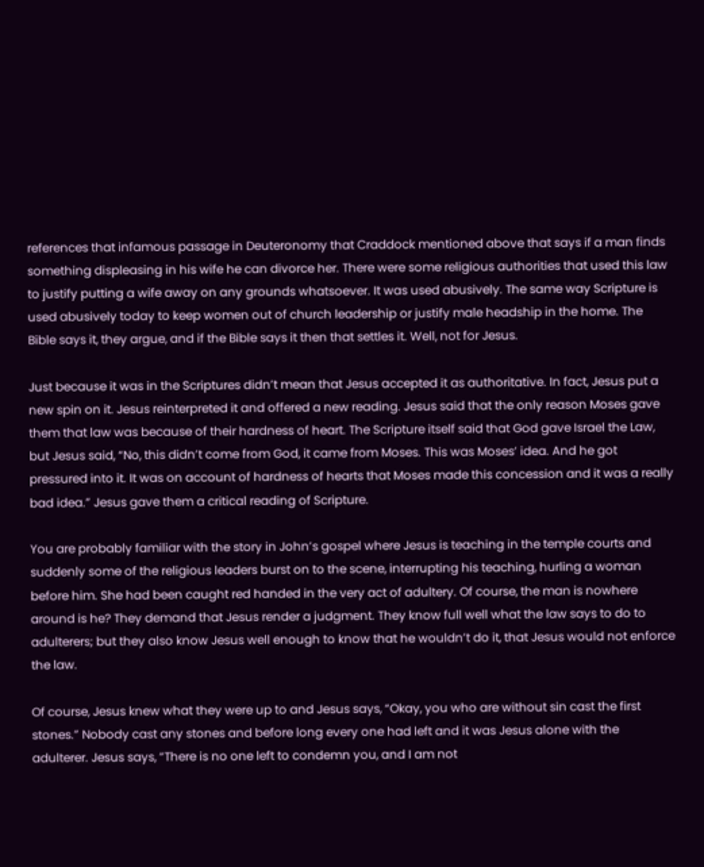references that infamous passage in Deuteronomy that Craddock mentioned above that says if a man finds something displeasing in his wife he can divorce her. There were some religious authorities that used this law to justify putting a wife away on any grounds whatsoever. It was used abusively. The same way Scripture is used abusively today to keep women out of church leadership or justify male headship in the home. The Bible says it, they argue, and if the Bible says it then that settles it. Well, not for Jesus.

Just because it was in the Scriptures didn’t mean that Jesus accepted it as authoritative. In fact, Jesus put a new spin on it. Jesus reinterpreted it and offered a new reading. Jesus said that the only reason Moses gave them that law was because of their hardness of heart. The Scripture itself said that God gave Israel the Law, but Jesus said, “No, this didn’t come from God, it came from Moses. This was Moses’ idea. And he got pressured into it. It was on account of hardness of hearts that Moses made this concession and it was a really bad idea.” Jesus gave them a critical reading of Scripture.

You are probably familiar with the story in John’s gospel where Jesus is teaching in the temple courts and suddenly some of the religious leaders burst on to the scene, interrupting his teaching, hurling a woman before him. She had been caught red handed in the very act of adultery. Of course, the man is nowhere around is he? They demand that Jesus render a judgment. They know full well what the law says to do to adulterers; but they also know Jesus well enough to know that he wouldn’t do it, that Jesus would not enforce the law.

Of course, Jesus knew what they were up to and Jesus says, “Okay, you who are without sin cast the first stones.” Nobody cast any stones and before long every one had left and it was Jesus alone with the adulterer. Jesus says, “There is no one left to condemn you, and I am not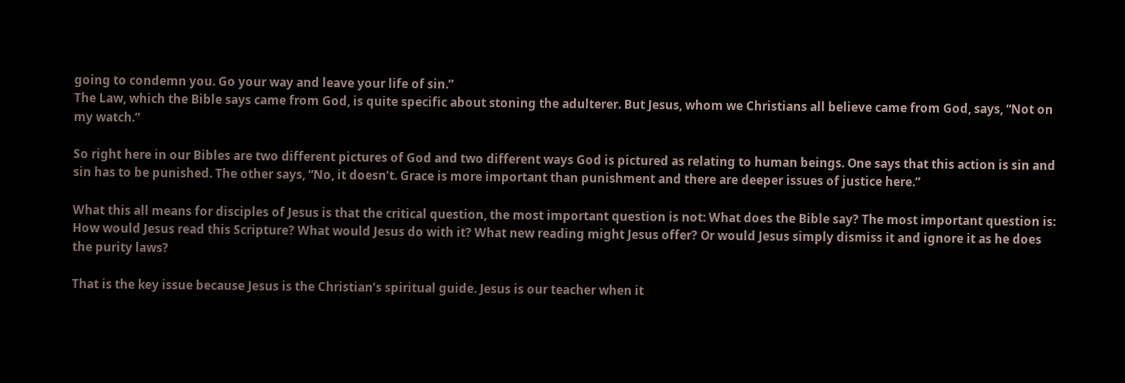going to condemn you. Go your way and leave your life of sin.”
The Law, which the Bible says came from God, is quite specific about stoning the adulterer. But Jesus, whom we Christians all believe came from God, says, “Not on my watch.”

So right here in our Bibles are two different pictures of God and two different ways God is pictured as relating to human beings. One says that this action is sin and sin has to be punished. The other says, “No, it doesn’t. Grace is more important than punishment and there are deeper issues of justice here.”

What this all means for disciples of Jesus is that the critical question, the most important question is not: What does the Bible say? The most important question is: How would Jesus read this Scripture? What would Jesus do with it? What new reading might Jesus offer? Or would Jesus simply dismiss it and ignore it as he does the purity laws?

That is the key issue because Jesus is the Christian’s spiritual guide. Jesus is our teacher when it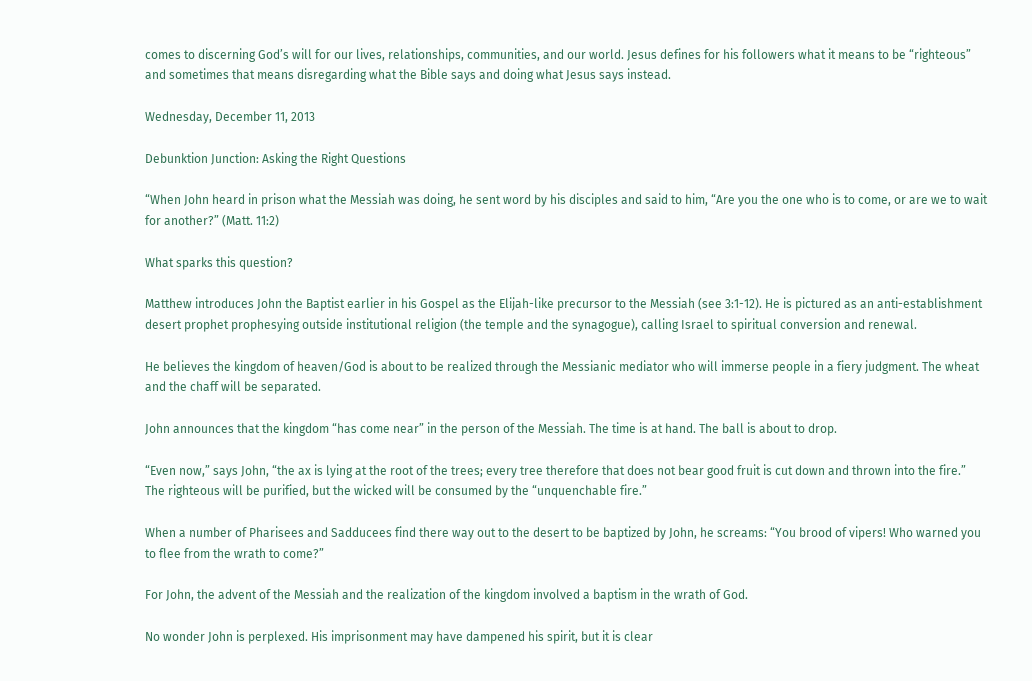comes to discerning God’s will for our lives, relationships, communities, and our world. Jesus defines for his followers what it means to be “righteous” and sometimes that means disregarding what the Bible says and doing what Jesus says instead.

Wednesday, December 11, 2013

Debunktion Junction: Asking the Right Questions

“When John heard in prison what the Messiah was doing, he sent word by his disciples and said to him, “Are you the one who is to come, or are we to wait for another?” (Matt. 11:2)

What sparks this question?

Matthew introduces John the Baptist earlier in his Gospel as the Elijah-like precursor to the Messiah (see 3:1-12). He is pictured as an anti-establishment desert prophet prophesying outside institutional religion (the temple and the synagogue), calling Israel to spiritual conversion and renewal.

He believes the kingdom of heaven/God is about to be realized through the Messianic mediator who will immerse people in a fiery judgment. The wheat and the chaff will be separated.

John announces that the kingdom “has come near” in the person of the Messiah. The time is at hand. The ball is about to drop.

“Even now,” says John, “the ax is lying at the root of the trees; every tree therefore that does not bear good fruit is cut down and thrown into the fire.” The righteous will be purified, but the wicked will be consumed by the “unquenchable fire.”

When a number of Pharisees and Sadducees find there way out to the desert to be baptized by John, he screams: “You brood of vipers! Who warned you to flee from the wrath to come?”

For John, the advent of the Messiah and the realization of the kingdom involved a baptism in the wrath of God.

No wonder John is perplexed. His imprisonment may have dampened his spirit, but it is clear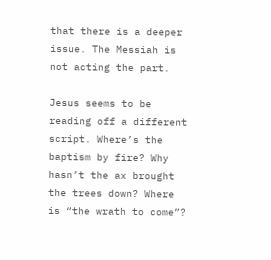that there is a deeper issue. The Messiah is not acting the part.

Jesus seems to be reading off a different script. Where’s the baptism by fire? Why hasn’t the ax brought the trees down? Where is “the wrath to come”?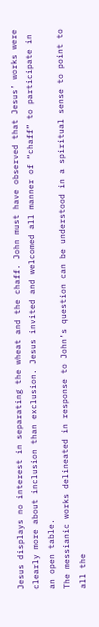Jesus displays no interest in separating the wheat and the chaff. John must have observed that Jesus’ works were clearly more about inclusion than exclusion. Jesus invited and welcomed all manner of “chaff” to participate in an open table.
The messianic works delineated in response to John’s question can be understood in a spiritual sense to point to all the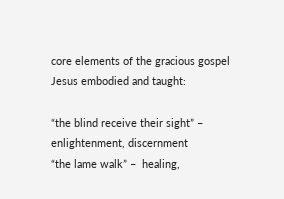core elements of the gracious gospel Jesus embodied and taught:

“the blind receive their sight” –  enlightenment, discernment
“the lame walk” –  healing,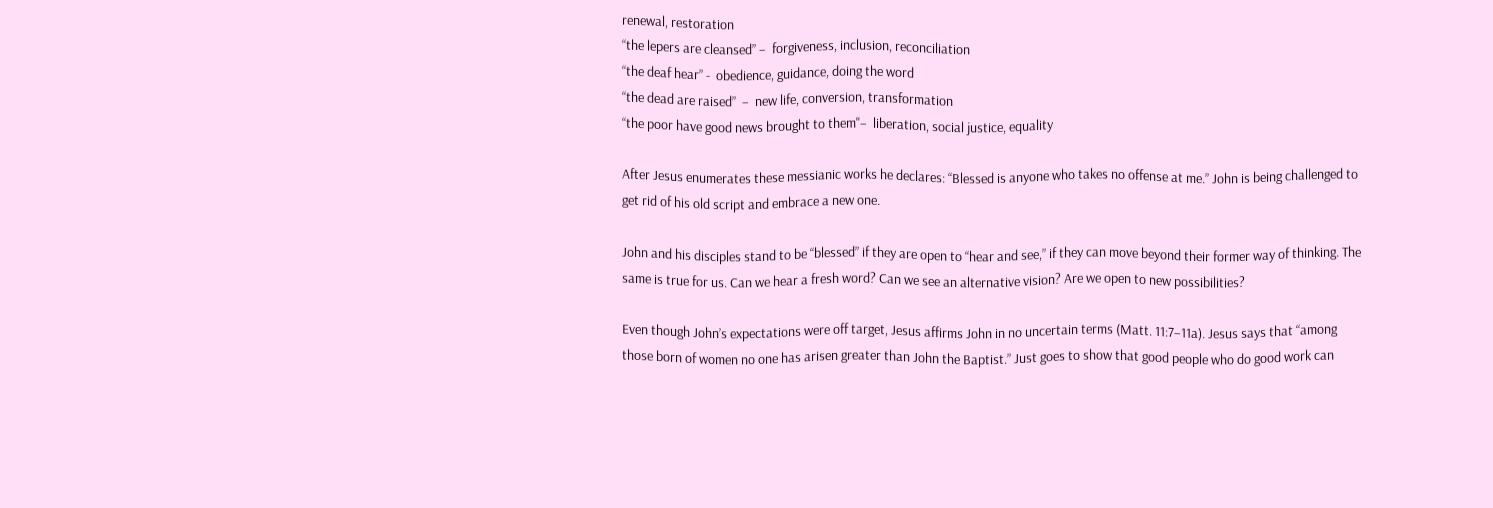renewal, restoration
“the lepers are cleansed” –  forgiveness, inclusion, reconciliation
“the deaf hear” -  obedience, guidance, doing the word
“the dead are raised”  –  new life, conversion, transformation
“the poor have good news brought to them"–  liberation, social justice, equality

After Jesus enumerates these messianic works he declares: “Blessed is anyone who takes no offense at me.” John is being challenged to get rid of his old script and embrace a new one.

John and his disciples stand to be “blessed” if they are open to “hear and see,” if they can move beyond their former way of thinking. The same is true for us. Can we hear a fresh word? Can we see an alternative vision? Are we open to new possibilities?

Even though John’s expectations were off target, Jesus affirms John in no uncertain terms (Matt. 11:7–11a). Jesus says that “among those born of women no one has arisen greater than John the Baptist.” Just goes to show that good people who do good work can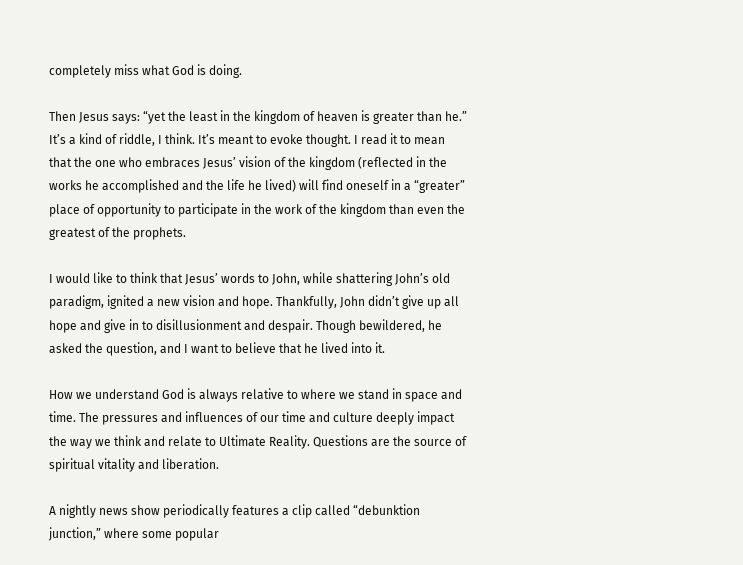completely miss what God is doing.

Then Jesus says: “yet the least in the kingdom of heaven is greater than he.” It’s a kind of riddle, I think. It’s meant to evoke thought. I read it to mean that the one who embraces Jesus’ vision of the kingdom (reflected in the works he accomplished and the life he lived) will find oneself in a “greater” place of opportunity to participate in the work of the kingdom than even the greatest of the prophets.

I would like to think that Jesus’ words to John, while shattering John’s old paradigm, ignited a new vision and hope. Thankfully, John didn’t give up all hope and give in to disillusionment and despair. Though bewildered, he asked the question, and I want to believe that he lived into it.

How we understand God is always relative to where we stand in space and time. The pressures and influences of our time and culture deeply impact the way we think and relate to Ultimate Reality. Questions are the source of spiritual vitality and liberation.

A nightly news show periodically features a clip called “debunktion junction,” where some popular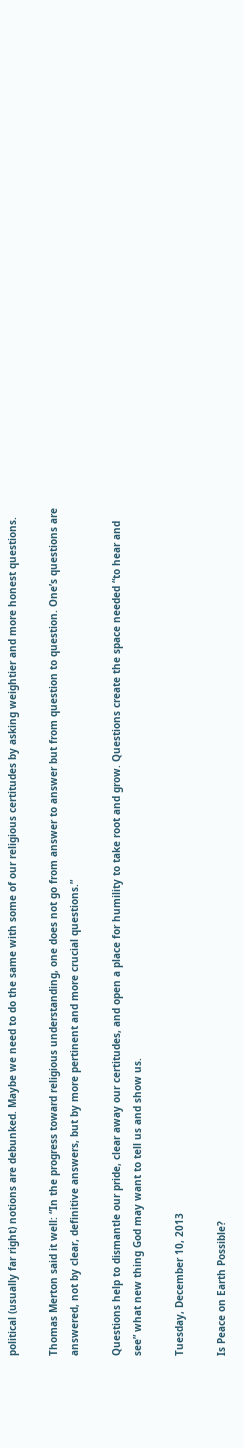political (usually far right) notions are debunked. Maybe we need to do the same with some of our religious certitudes by asking weightier and more honest questions.

Thomas Merton said it well: “In the progress toward religious understanding, one does not go from answer to answer but from question to question. One’s questions are answered, not by clear, definitive answers, but by more pertinent and more crucial questions.”

Questions help to dismantle our pride, clear away our certitudes, and open a place for humility to take root and grow. Questions create the space needed “to hear and see” what new thing God may want to tell us and show us.

Tuesday, December 10, 2013

Is Peace on Earth Possible?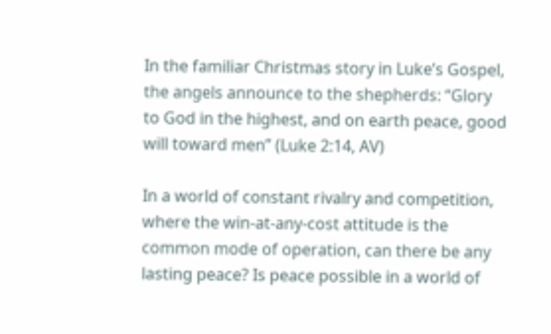In the familiar Christmas story in Luke’s Gospel, the angels announce to the shepherds: “Glory to God in the highest, and on earth peace, good will toward men” (Luke 2:14, AV)

In a world of constant rivalry and competition, where the win-at-any-cost attitude is the common mode of operation, can there be any lasting peace? Is peace possible in a world of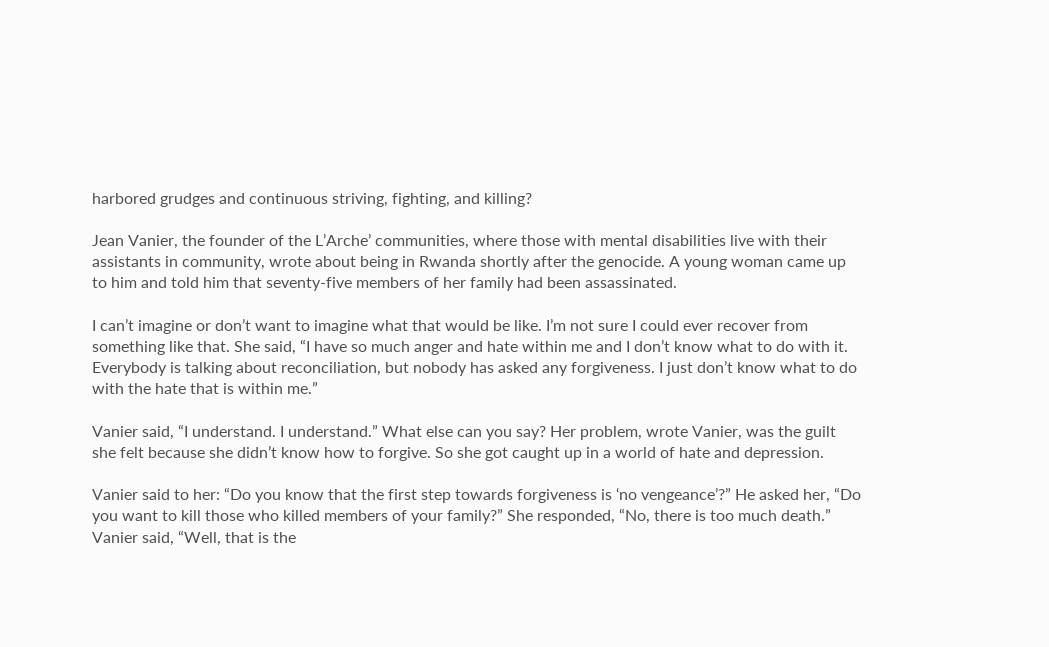harbored grudges and continuous striving, fighting, and killing?

Jean Vanier, the founder of the L’Arche’ communities, where those with mental disabilities live with their assistants in community, wrote about being in Rwanda shortly after the genocide. A young woman came up to him and told him that seventy-five members of her family had been assassinated.

I can’t imagine or don’t want to imagine what that would be like. I’m not sure I could ever recover from something like that. She said, “I have so much anger and hate within me and I don’t know what to do with it. Everybody is talking about reconciliation, but nobody has asked any forgiveness. I just don’t know what to do with the hate that is within me.”

Vanier said, “I understand. I understand.” What else can you say? Her problem, wrote Vanier, was the guilt she felt because she didn’t know how to forgive. So she got caught up in a world of hate and depression.

Vanier said to her: “Do you know that the first step towards forgiveness is ‘no vengeance’?” He asked her, “Do you want to kill those who killed members of your family?” She responded, “No, there is too much death.” Vanier said, “Well, that is the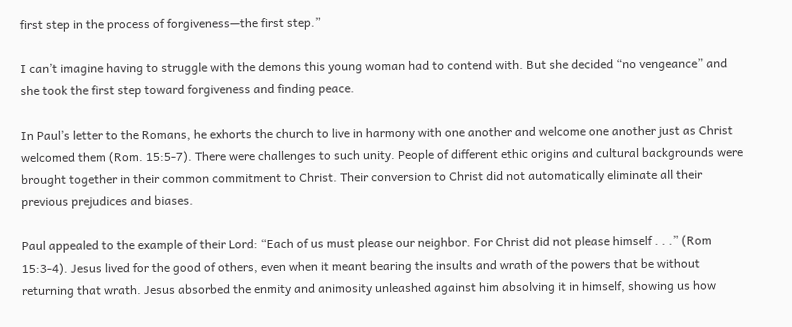first step in the process of forgiveness—the first step.”

I can’t imagine having to struggle with the demons this young woman had to contend with. But she decided “no vengeance” and she took the first step toward forgiveness and finding peace.

In Paul’s letter to the Romans, he exhorts the church to live in harmony with one another and welcome one another just as Christ welcomed them (Rom. 15:5-7). There were challenges to such unity. People of different ethic origins and cultural backgrounds were brought together in their common commitment to Christ. Their conversion to Christ did not automatically eliminate all their previous prejudices and biases.

Paul appealed to the example of their Lord: “Each of us must please our neighbor. For Christ did not please himself . . .” (Rom 15:3-4). Jesus lived for the good of others, even when it meant bearing the insults and wrath of the powers that be without returning that wrath. Jesus absorbed the enmity and animosity unleashed against him absolving it in himself, showing us how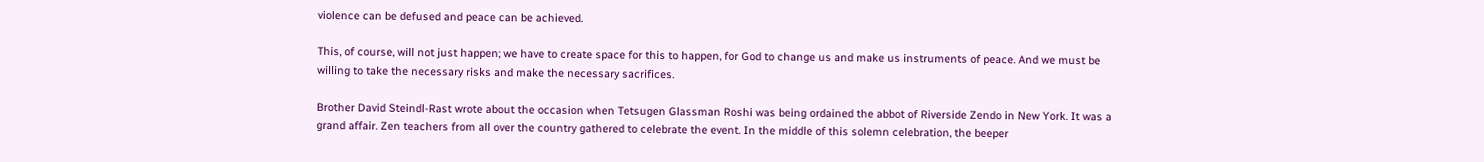violence can be defused and peace can be achieved.

This, of course, will not just happen; we have to create space for this to happen, for God to change us and make us instruments of peace. And we must be willing to take the necessary risks and make the necessary sacrifices.

Brother David Steindl-Rast wrote about the occasion when Tetsugen Glassman Roshi was being ordained the abbot of Riverside Zendo in New York. It was a grand affair. Zen teachers from all over the country gathered to celebrate the event. In the middle of this solemn celebration, the beeper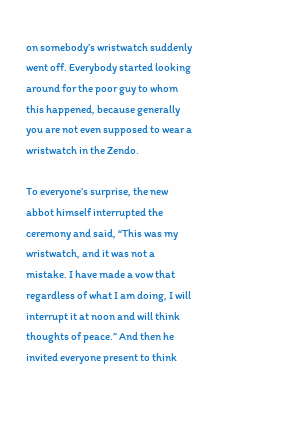on somebody’s wristwatch suddenly went off. Everybody started looking around for the poor guy to whom this happened, because generally you are not even supposed to wear a wristwatch in the Zendo.

To everyone’s surprise, the new abbot himself interrupted the ceremony and said, “This was my wristwatch, and it was not a mistake. I have made a vow that regardless of what I am doing, I will interrupt it at noon and will think thoughts of peace.” And then he invited everyone present to think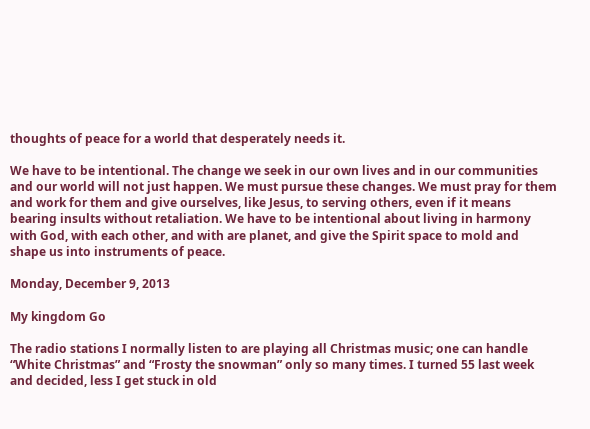thoughts of peace for a world that desperately needs it.

We have to be intentional. The change we seek in our own lives and in our communities and our world will not just happen. We must pursue these changes. We must pray for them and work for them and give ourselves, like Jesus, to serving others, even if it means bearing insults without retaliation. We have to be intentional about living in harmony with God, with each other, and with are planet, and give the Spirit space to mold and shape us into instruments of peace.

Monday, December 9, 2013

My kingdom Go

The radio stations I normally listen to are playing all Christmas music; one can handle “White Christmas” and “Frosty the snowman” only so many times. I turned 55 last week and decided, less I get stuck in old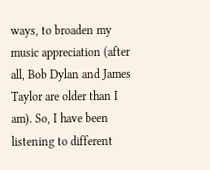ways, to broaden my music appreciation (after all, Bob Dylan and James Taylor are older than I am). So, I have been listening to different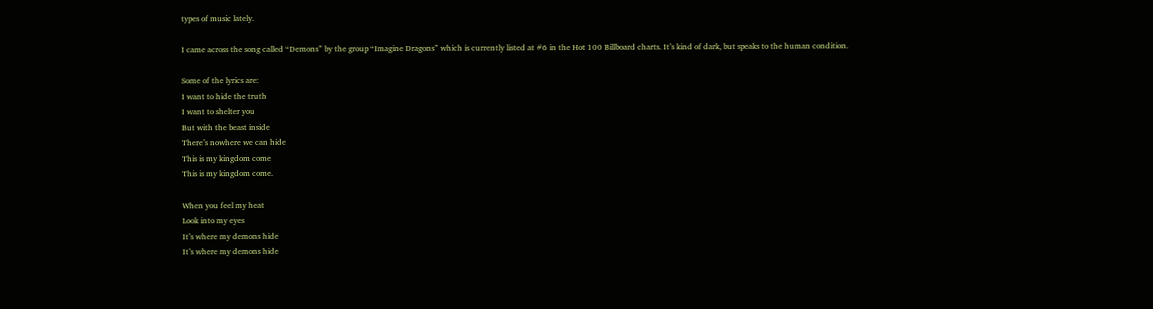types of music lately.

I came across the song called “Demons” by the group “Imagine Dragons” which is currently listed at #6 in the Hot 100 Billboard charts. It’s kind of dark, but speaks to the human condition.

Some of the lyrics are:
I want to hide the truth
I want to shelter you
But with the beast inside
There’s nowhere we can hide
This is my kingdom come
This is my kingdom come.

When you feel my heat
Look into my eyes
It’s where my demons hide
It’s where my demons hide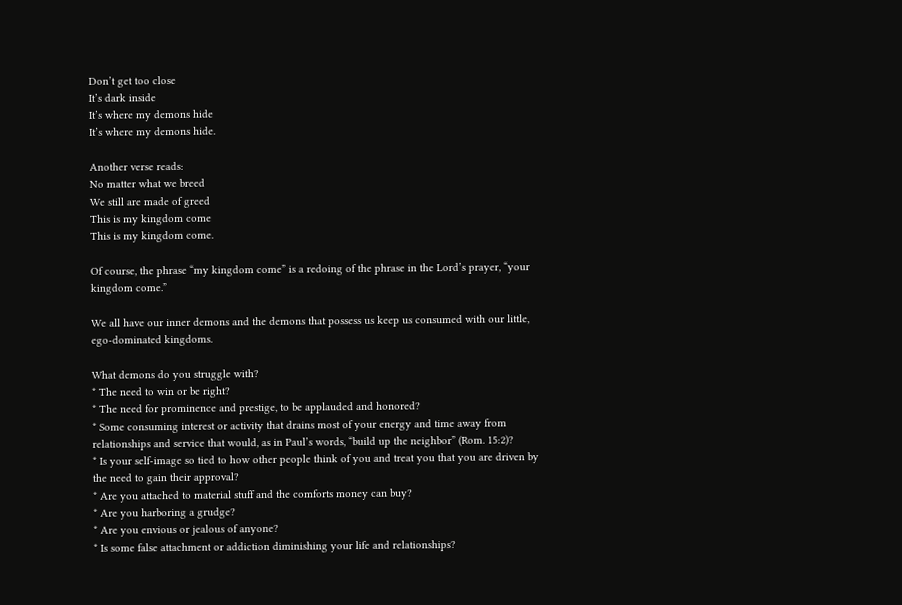Don’t get too close
It’s dark inside
It’s where my demons hide
It’s where my demons hide.

Another verse reads:
No matter what we breed
We still are made of greed
This is my kingdom come
This is my kingdom come.

Of course, the phrase “my kingdom come” is a redoing of the phrase in the Lord’s prayer, “your kingdom come.”

We all have our inner demons and the demons that possess us keep us consumed with our little, ego-dominated kingdoms.

What demons do you struggle with?
* The need to win or be right?
* The need for prominence and prestige, to be applauded and honored?
* Some consuming interest or activity that drains most of your energy and time away from relationships and service that would, as in Paul’s words, “build up the neighbor” (Rom. 15:2)?
* Is your self-image so tied to how other people think of you and treat you that you are driven by the need to gain their approval?
* Are you attached to material stuff and the comforts money can buy?
* Are you harboring a grudge?
* Are you envious or jealous of anyone?
* Is some false attachment or addiction diminishing your life and relationships?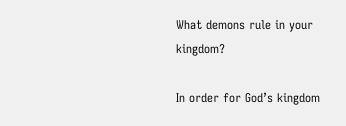What demons rule in your kingdom?

In order for God’s kingdom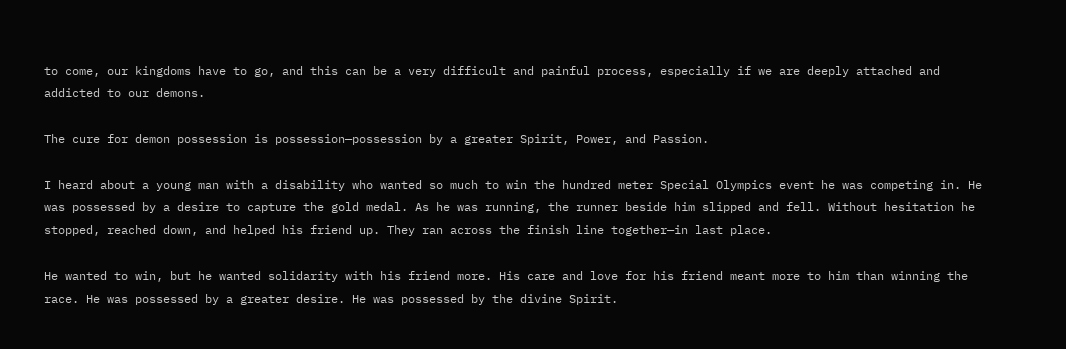to come, our kingdoms have to go, and this can be a very difficult and painful process, especially if we are deeply attached and addicted to our demons.

The cure for demon possession is possession—possession by a greater Spirit, Power, and Passion.

I heard about a young man with a disability who wanted so much to win the hundred meter Special Olympics event he was competing in. He was possessed by a desire to capture the gold medal. As he was running, the runner beside him slipped and fell. Without hesitation he stopped, reached down, and helped his friend up. They ran across the finish line together—in last place.

He wanted to win, but he wanted solidarity with his friend more. His care and love for his friend meant more to him than winning the race. He was possessed by a greater desire. He was possessed by the divine Spirit.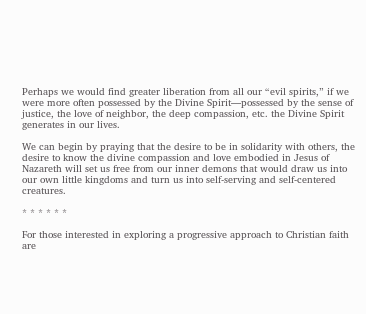Perhaps we would find greater liberation from all our “evil spirits,” if we were more often possessed by the Divine Spirit—possessed by the sense of justice, the love of neighbor, the deep compassion, etc. the Divine Spirit generates in our lives.

We can begin by praying that the desire to be in solidarity with others, the desire to know the divine compassion and love embodied in Jesus of Nazareth will set us free from our inner demons that would draw us into our own little kingdoms and turn us into self-serving and self-centered creatures.

* * * * * *

For those interested in exploring a progressive approach to Christian faith are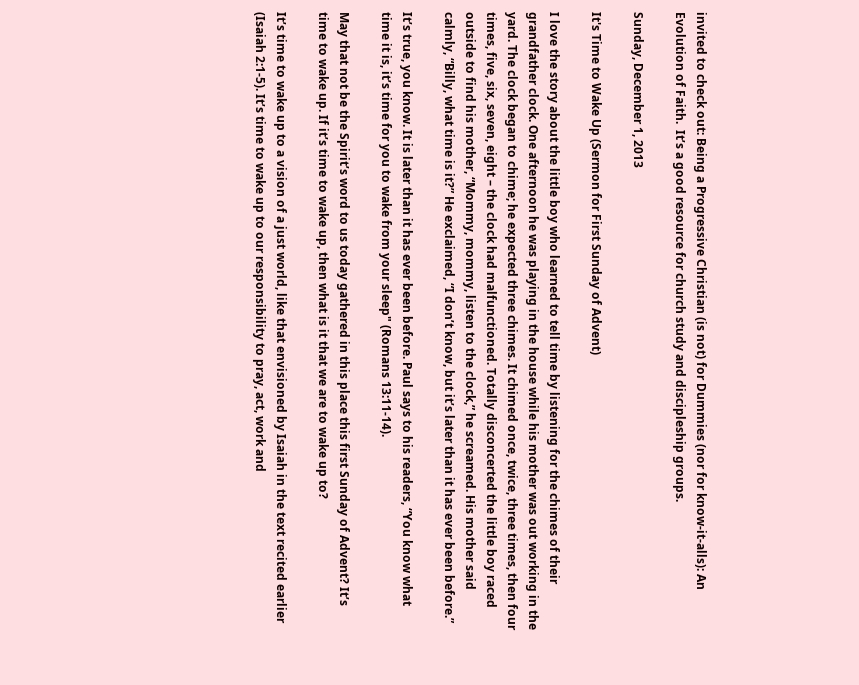invited to check out: Being a Progressive Christian (is not) for Dummies (nor for know-it-alls): An Evolution of Faith.  It’s a good resource for church study and discipleship groups.

Sunday, December 1, 2013

It's Time to Wake Up (Sermon for First Sunday of Advent)

I love the story about the little boy who learned to tell time by listening for the chimes of their grandfather clock. One afternoon he was playing in the house while his mother was out working in the yard. The clock began to chime; he expected three chimes. It chimed once, twice, three times, then four times, five, six, seven, eight – the clock had malfunctioned. Totally disconcerted the little boy raced outside to find his mother, “Mommy, mommy, listen to the clock,” he screamed. His mother said calmly, “Billy, what time is it?” He exclaimed, “I don’t know, but it’s later than it has ever been before.”

It’s true, you know. It is later than it has ever been before. Paul says to his readers, “You know what time it is, it’s time for you to wake from your sleep" (Romans 13:11-14).

May that not be the Spirit’s word to us today gathered in this place this first Sunday of Advent? It’s time to wake up. If it’s time to wake up, then what is it that we are to wake up to?

It’s time to wake up to a vision of a just world, like that envisioned by Isaiah in the text recited earlier (Isaiah 2:1-5). It’s time to wake up to our responsibility to pray, act, work and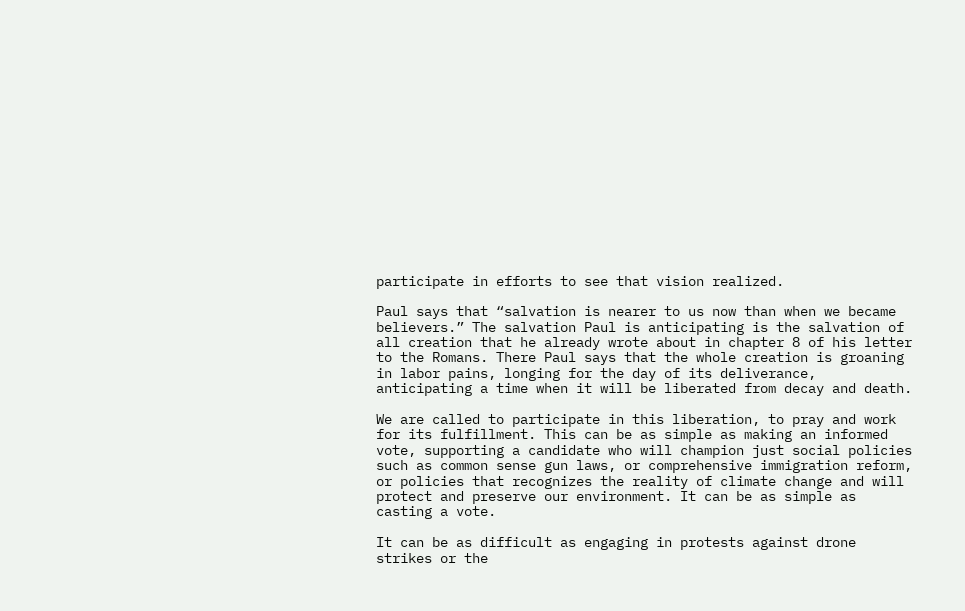participate in efforts to see that vision realized.

Paul says that “salvation is nearer to us now than when we became believers.” The salvation Paul is anticipating is the salvation of all creation that he already wrote about in chapter 8 of his letter to the Romans. There Paul says that the whole creation is groaning in labor pains, longing for the day of its deliverance, anticipating a time when it will be liberated from decay and death.

We are called to participate in this liberation, to pray and work for its fulfillment. This can be as simple as making an informed vote, supporting a candidate who will champion just social policies such as common sense gun laws, or comprehensive immigration reform, or policies that recognizes the reality of climate change and will protect and preserve our environment. It can be as simple as casting a vote.

It can be as difficult as engaging in protests against drone strikes or the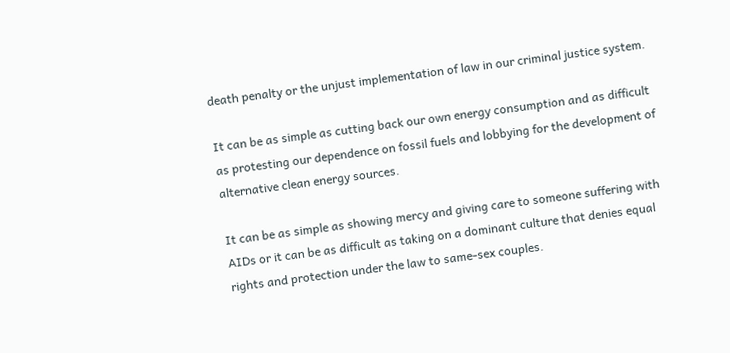death penalty or the unjust implementation of law in our criminal justice system.

It can be as simple as cutting back our own energy consumption and as difficult as protesting our dependence on fossil fuels and lobbying for the development of alternative clean energy sources.

It can be as simple as showing mercy and giving care to someone suffering with AIDs or it can be as difficult as taking on a dominant culture that denies equal rights and protection under the law to same-sex couples.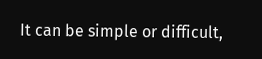It can be simple or difficult,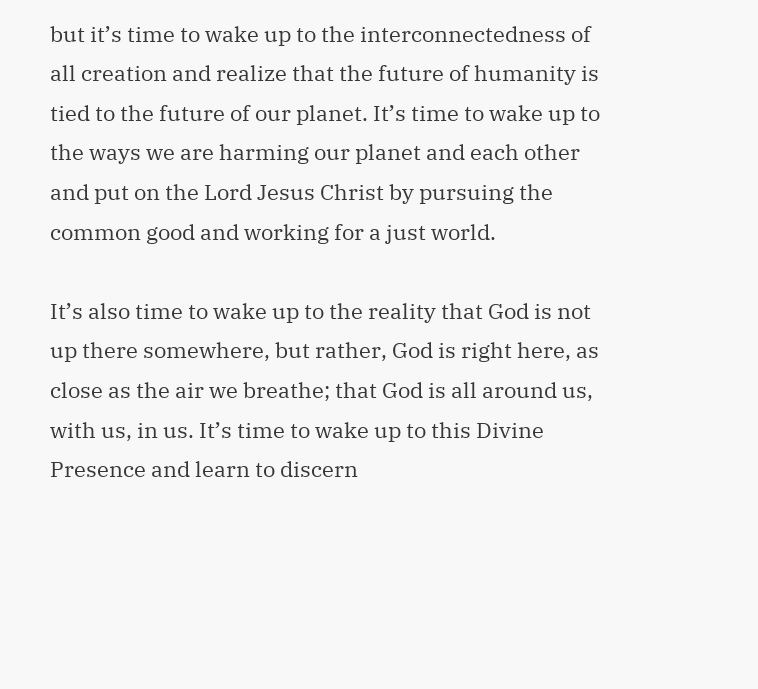but it’s time to wake up to the interconnectedness of all creation and realize that the future of humanity is tied to the future of our planet. It’s time to wake up to the ways we are harming our planet and each other and put on the Lord Jesus Christ by pursuing the common good and working for a just world.

It’s also time to wake up to the reality that God is not up there somewhere, but rather, God is right here, as close as the air we breathe; that God is all around us, with us, in us. It’s time to wake up to this Divine Presence and learn to discern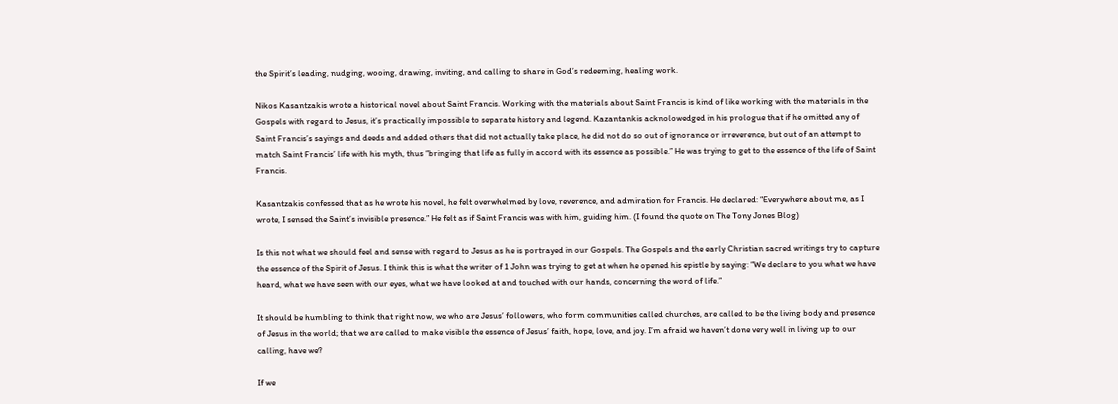the Spirit’s leading, nudging, wooing, drawing, inviting, and calling to share in God’s redeeming, healing work.

Nikos Kasantzakis wrote a historical novel about Saint Francis. Working with the materials about Saint Francis is kind of like working with the materials in the Gospels with regard to Jesus, it’s practically impossible to separate history and legend. Kazantankis acknolowedged in his prologue that if he omitted any of Saint Francis’s sayings and deeds and added others that did not actually take place, he did not do so out of ignorance or irreverence, but out of an attempt to match Saint Francis’ life with his myth, thus “bringing that life as fully in accord with its essence as possible.” He was trying to get to the essence of the life of Saint Francis.

Kasantzakis confessed that as he wrote his novel, he felt overwhelmed by love, reverence, and admiration for Francis. He declared: “Everywhere about me, as I wrote, I sensed the Saint’s invisible presence.” He felt as if Saint Francis was with him, guiding him. (I found the quote on The Tony Jones Blog)

Is this not what we should feel and sense with regard to Jesus as he is portrayed in our Gospels. The Gospels and the early Christian sacred writings try to capture the essence of the Spirit of Jesus. I think this is what the writer of 1 John was trying to get at when he opened his epistle by saying: “We declare to you what we have heard, what we have seen with our eyes, what we have looked at and touched with our hands, concerning the word of life.”

It should be humbling to think that right now, we who are Jesus’ followers, who form communities called churches, are called to be the living body and presence of Jesus in the world; that we are called to make visible the essence of Jesus’ faith, hope, love, and joy. I’m afraid we haven’t done very well in living up to our calling, have we?

If we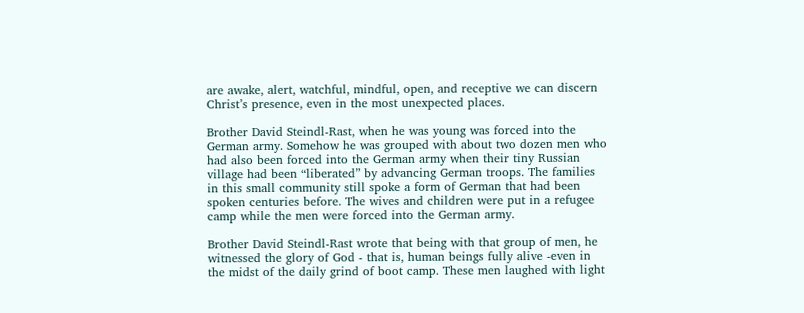are awake, alert, watchful, mindful, open, and receptive we can discern Christ’s presence, even in the most unexpected places.

Brother David Steindl-Rast, when he was young was forced into the German army. Somehow he was grouped with about two dozen men who had also been forced into the German army when their tiny Russian village had been “liberated” by advancing German troops. The families in this small community still spoke a form of German that had been spoken centuries before. The wives and children were put in a refugee camp while the men were forced into the German army.

Brother David Steindl-Rast wrote that being with that group of men, he witnessed the glory of God - that is, human beings fully alive -even in the midst of the daily grind of boot camp. These men laughed with light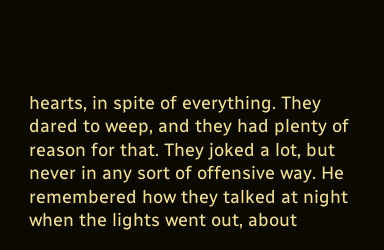hearts, in spite of everything. They dared to weep, and they had plenty of reason for that. They joked a lot, but never in any sort of offensive way. He remembered how they talked at night when the lights went out, about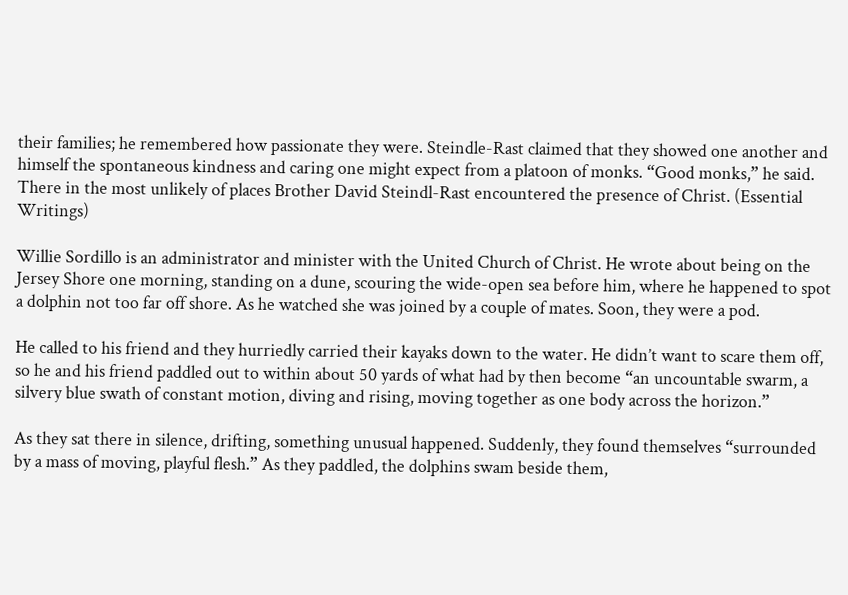their families; he remembered how passionate they were. Steindle-Rast claimed that they showed one another and himself the spontaneous kindness and caring one might expect from a platoon of monks. “Good monks,” he said. There in the most unlikely of places Brother David Steindl-Rast encountered the presence of Christ. (Essential Writings)

Willie Sordillo is an administrator and minister with the United Church of Christ. He wrote about being on the Jersey Shore one morning, standing on a dune, scouring the wide-open sea before him, where he happened to spot a dolphin not too far off shore. As he watched she was joined by a couple of mates. Soon, they were a pod.

He called to his friend and they hurriedly carried their kayaks down to the water. He didn’t want to scare them off, so he and his friend paddled out to within about 50 yards of what had by then become “an uncountable swarm, a silvery blue swath of constant motion, diving and rising, moving together as one body across the horizon.”

As they sat there in silence, drifting, something unusual happened. Suddenly, they found themselves “surrounded by a mass of moving, playful flesh.” As they paddled, the dolphins swam beside them,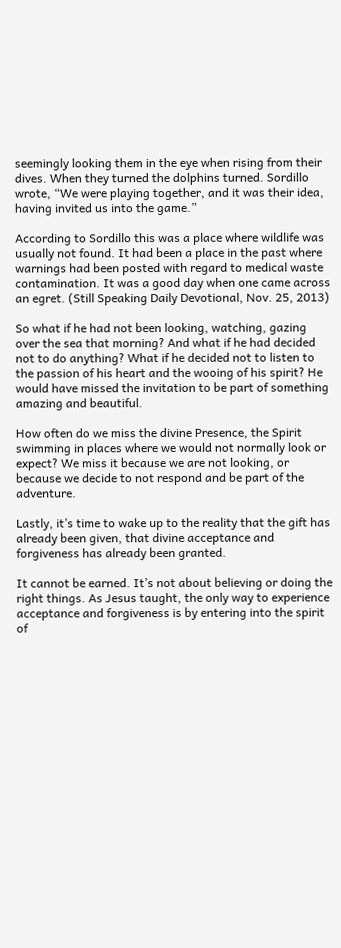seemingly looking them in the eye when rising from their dives. When they turned the dolphins turned. Sordillo wrote, “We were playing together, and it was their idea, having invited us into the game.”

According to Sordillo this was a place where wildlife was usually not found. It had been a place in the past where warnings had been posted with regard to medical waste contamination. It was a good day when one came across an egret. (Still Speaking Daily Devotional, Nov. 25, 2013)

So what if he had not been looking, watching, gazing over the sea that morning? And what if he had decided not to do anything? What if he decided not to listen to the passion of his heart and the wooing of his spirit? He would have missed the invitation to be part of something amazing and beautiful.

How often do we miss the divine Presence, the Spirit swimming in places where we would not normally look or expect? We miss it because we are not looking, or because we decide to not respond and be part of the adventure.

Lastly, it’s time to wake up to the reality that the gift has already been given, that divine acceptance and forgiveness has already been granted.

It cannot be earned. It’s not about believing or doing the right things. As Jesus taught, the only way to experience acceptance and forgiveness is by entering into the spirit of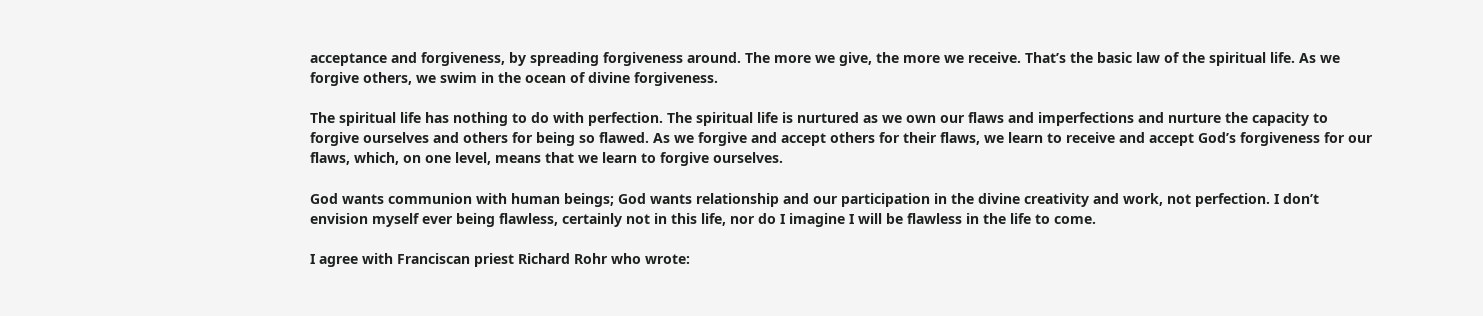acceptance and forgiveness, by spreading forgiveness around. The more we give, the more we receive. That’s the basic law of the spiritual life. As we forgive others, we swim in the ocean of divine forgiveness.

The spiritual life has nothing to do with perfection. The spiritual life is nurtured as we own our flaws and imperfections and nurture the capacity to forgive ourselves and others for being so flawed. As we forgive and accept others for their flaws, we learn to receive and accept God’s forgiveness for our flaws, which, on one level, means that we learn to forgive ourselves.

God wants communion with human beings; God wants relationship and our participation in the divine creativity and work, not perfection. I don’t envision myself ever being flawless, certainly not in this life, nor do I imagine I will be flawless in the life to come.

I agree with Franciscan priest Richard Rohr who wrote: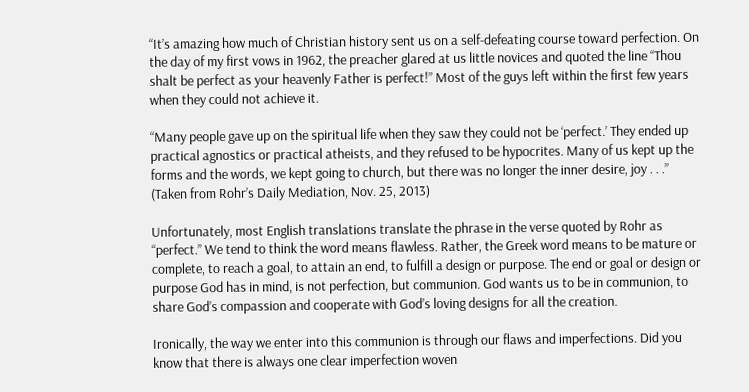“It’s amazing how much of Christian history sent us on a self-defeating course toward perfection. On the day of my first vows in 1962, the preacher glared at us little novices and quoted the line “Thou shalt be perfect as your heavenly Father is perfect!” Most of the guys left within the first few years when they could not achieve it.

“Many people gave up on the spiritual life when they saw they could not be ‘perfect.’ They ended up practical agnostics or practical atheists, and they refused to be hypocrites. Many of us kept up the forms and the words, we kept going to church, but there was no longer the inner desire, joy . . .” (Taken from Rohr’s Daily Mediation, Nov. 25, 2013)

Unfortunately, most English translations translate the phrase in the verse quoted by Rohr as “perfect.” We tend to think the word means flawless. Rather, the Greek word means to be mature or complete, to reach a goal, to attain an end, to fulfill a design or purpose. The end or goal or design or purpose God has in mind, is not perfection, but communion. God wants us to be in communion, to share God’s compassion and cooperate with God’s loving designs for all the creation.

Ironically, the way we enter into this communion is through our flaws and imperfections. Did you know that there is always one clear imperfection woven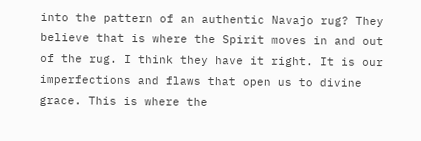into the pattern of an authentic Navajo rug? They believe that is where the Spirit moves in and out of the rug. I think they have it right. It is our imperfections and flaws that open us to divine grace. This is where the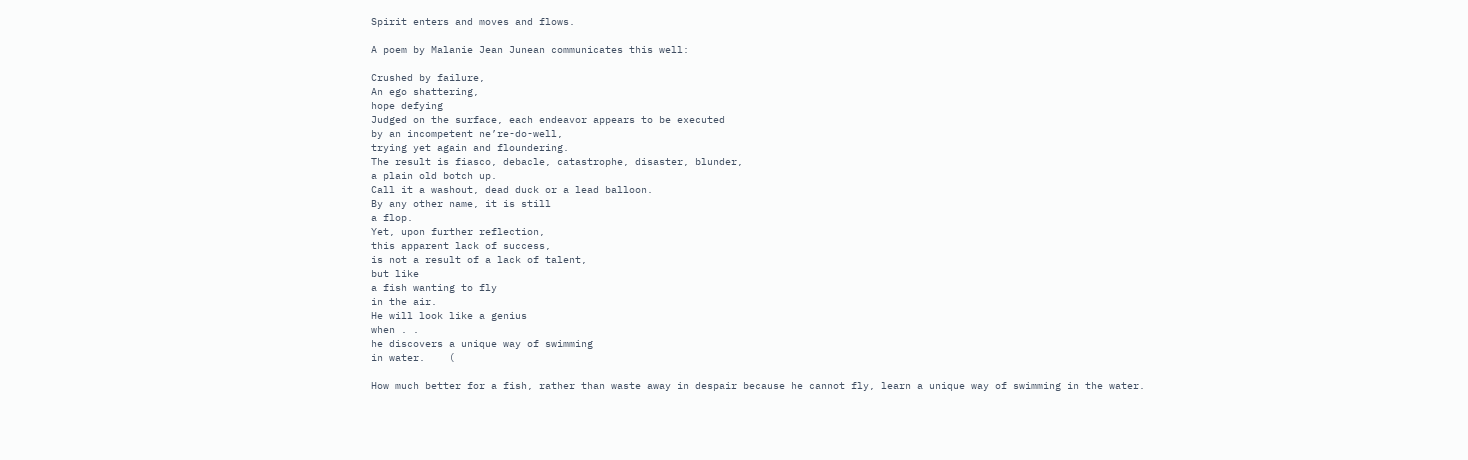Spirit enters and moves and flows.

A poem by Malanie Jean Junean communicates this well:

Crushed by failure,
An ego shattering,
hope defying
Judged on the surface, each endeavor appears to be executed
by an incompetent ne’re-do-well,
trying yet again and floundering.
The result is fiasco, debacle, catastrophe, disaster, blunder,
a plain old botch up.
Call it a washout, dead duck or a lead balloon.
By any other name, it is still
a flop.
Yet, upon further reflection,
this apparent lack of success,
is not a result of a lack of talent,
but like
a fish wanting to fly
in the air.
He will look like a genius
when . .
he discovers a unique way of swimming
in water.    (

How much better for a fish, rather than waste away in despair because he cannot fly, learn a unique way of swimming in the water.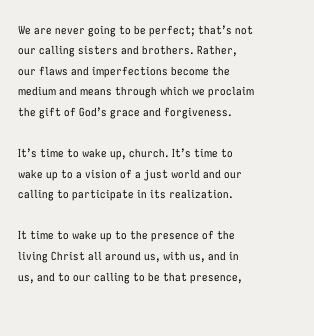We are never going to be perfect; that’s not our calling sisters and brothers. Rather, our flaws and imperfections become the medium and means through which we proclaim the gift of God’s grace and forgiveness.

It’s time to wake up, church. It’s time to wake up to a vision of a just world and our calling to participate in its realization.

It time to wake up to the presence of the living Christ all around us, with us, and in us, and to our calling to be that presence,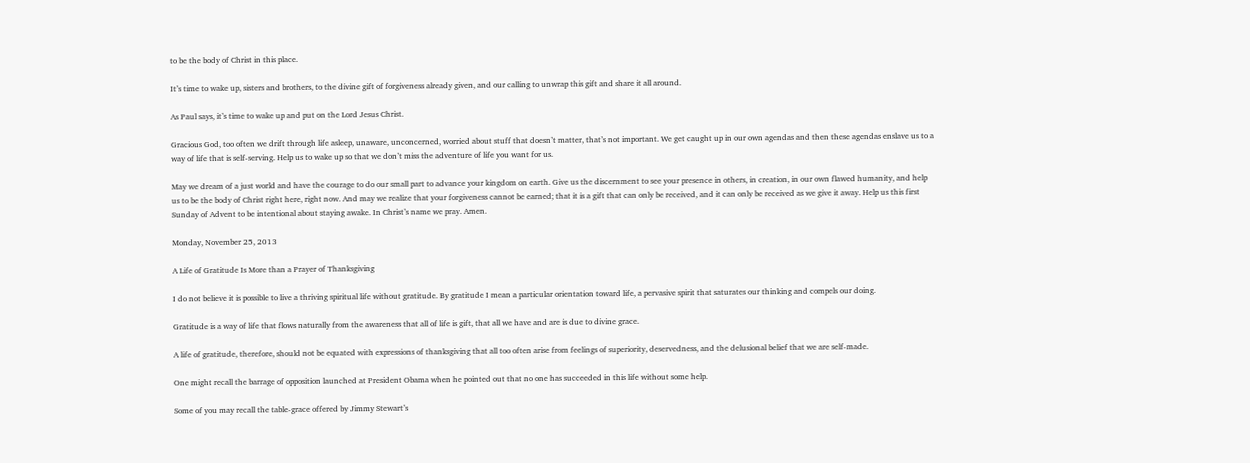to be the body of Christ in this place.

It’s time to wake up, sisters and brothers, to the divine gift of forgiveness already given, and our calling to unwrap this gift and share it all around.

As Paul says, it’s time to wake up and put on the Lord Jesus Christ.

Gracious God, too often we drift through life asleep, unaware, unconcerned, worried about stuff that doesn’t matter, that’s not important. We get caught up in our own agendas and then these agendas enslave us to a way of life that is self-serving. Help us to wake up so that we don’t miss the adventure of life you want for us.

May we dream of a just world and have the courage to do our small part to advance your kingdom on earth. Give us the discernment to see your presence in others, in creation, in our own flawed humanity, and help us to be the body of Christ right here, right now. And may we realize that your forgiveness cannot be earned; that it is a gift that can only be received, and it can only be received as we give it away. Help us this first Sunday of Advent to be intentional about staying awake. In Christ’s name we pray. Amen.

Monday, November 25, 2013

A Life of Gratitude Is More than a Prayer of Thanksgiving

I do not believe it is possible to live a thriving spiritual life without gratitude. By gratitude I mean a particular orientation toward life, a pervasive spirit that saturates our thinking and compels our doing.

Gratitude is a way of life that flows naturally from the awareness that all of life is gift, that all we have and are is due to divine grace.

A life of gratitude, therefore, should not be equated with expressions of thanksgiving that all too often arise from feelings of superiority, deservedness, and the delusional belief that we are self-made.

One might recall the barrage of opposition launched at President Obama when he pointed out that no one has succeeded in this life without some help.

Some of you may recall the table-grace offered by Jimmy Stewart’s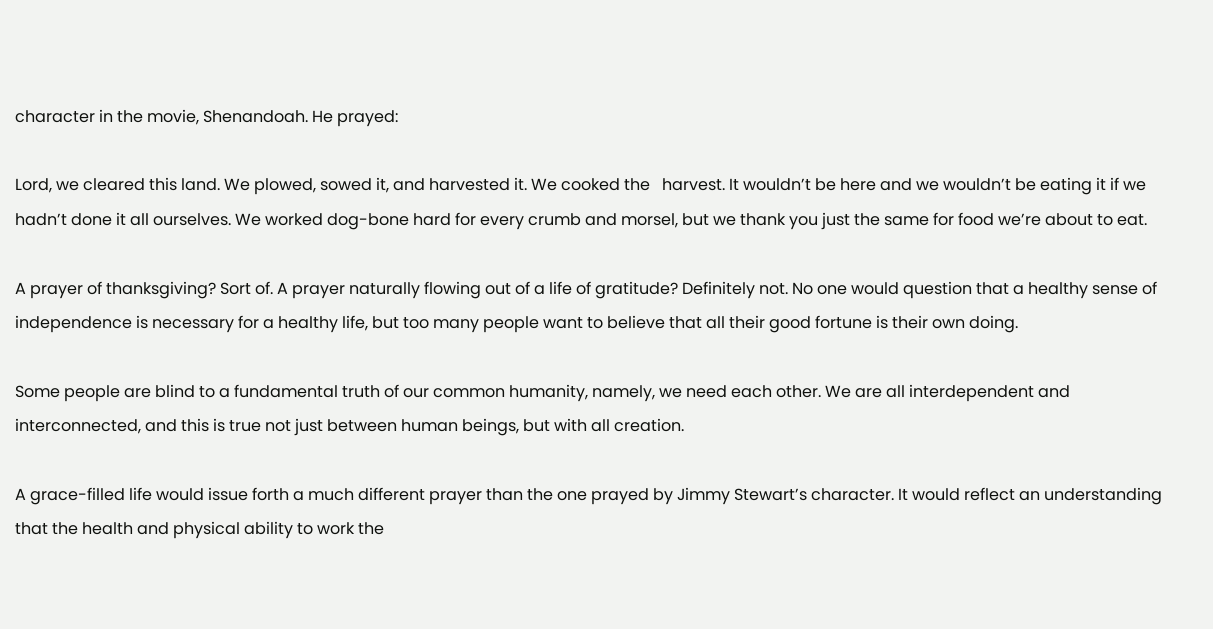character in the movie, Shenandoah. He prayed:

Lord, we cleared this land. We plowed, sowed it, and harvested it. We cooked the   harvest. It wouldn’t be here and we wouldn’t be eating it if we hadn’t done it all ourselves. We worked dog-bone hard for every crumb and morsel, but we thank you just the same for food we’re about to eat.

A prayer of thanksgiving? Sort of. A prayer naturally flowing out of a life of gratitude? Definitely not. No one would question that a healthy sense of independence is necessary for a healthy life, but too many people want to believe that all their good fortune is their own doing.

Some people are blind to a fundamental truth of our common humanity, namely, we need each other. We are all interdependent and interconnected, and this is true not just between human beings, but with all creation.

A grace-filled life would issue forth a much different prayer than the one prayed by Jimmy Stewart’s character. It would reflect an understanding that the health and physical ability to work the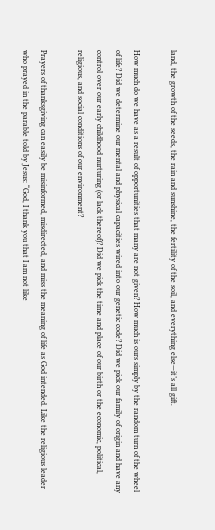land, the growth of the seeds, the rain and sunshine, the fertility of the soil, and everything else—it’s all gift.

How much do we have as a result of opportunities that many are not given? How much is ours simply by the random turn of the wheel of life? Did we determine our mental and physical capacities wired into our genetic code? Did we pick our family of origin and have any control over our early childhood nurturing (or lack thereof)? Did we pick the time and place of our birth or the economic, political, religious, and social conditions of our environment?

Prayers of thanksgiving can easily be misinformed, misdirected, and miss the meaning of life as God intended. Like the religious leader who prayed in the parable told by Jesus: “God, I thank you that I am not like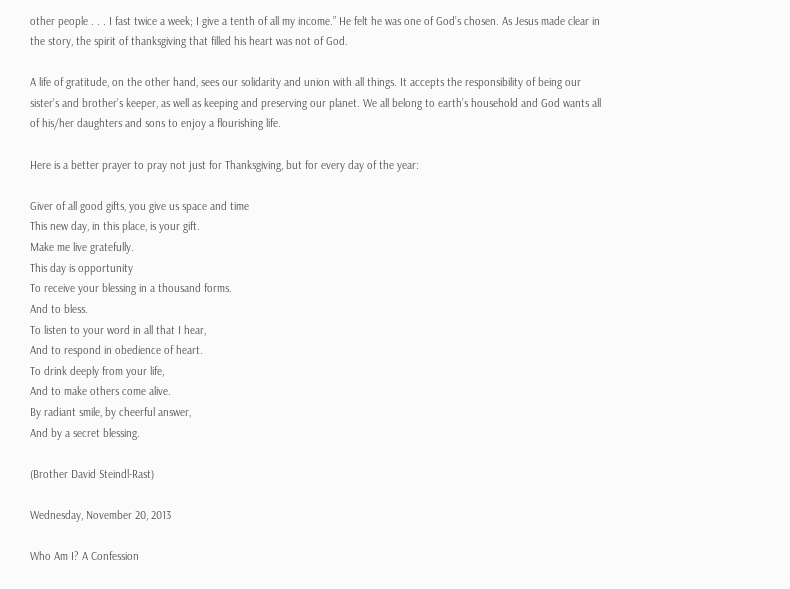other people . . . I fast twice a week; I give a tenth of all my income.” He felt he was one of God’s chosen. As Jesus made clear in the story, the spirit of thanksgiving that filled his heart was not of God.

A life of gratitude, on the other hand, sees our solidarity and union with all things. It accepts the responsibility of being our sister’s and brother’s keeper, as well as keeping and preserving our planet. We all belong to earth’s household and God wants all of his/her daughters and sons to enjoy a flourishing life.

Here is a better prayer to pray not just for Thanksgiving, but for every day of the year:

Giver of all good gifts, you give us space and time
This new day, in this place, is your gift.
Make me live gratefully.
This day is opportunity
To receive your blessing in a thousand forms.
And to bless.
To listen to your word in all that I hear,
And to respond in obedience of heart.
To drink deeply from your life,
And to make others come alive.
By radiant smile, by cheerful answer,
And by a secret blessing.

(Brother David Steindl-Rast)

Wednesday, November 20, 2013

Who Am I? A Confession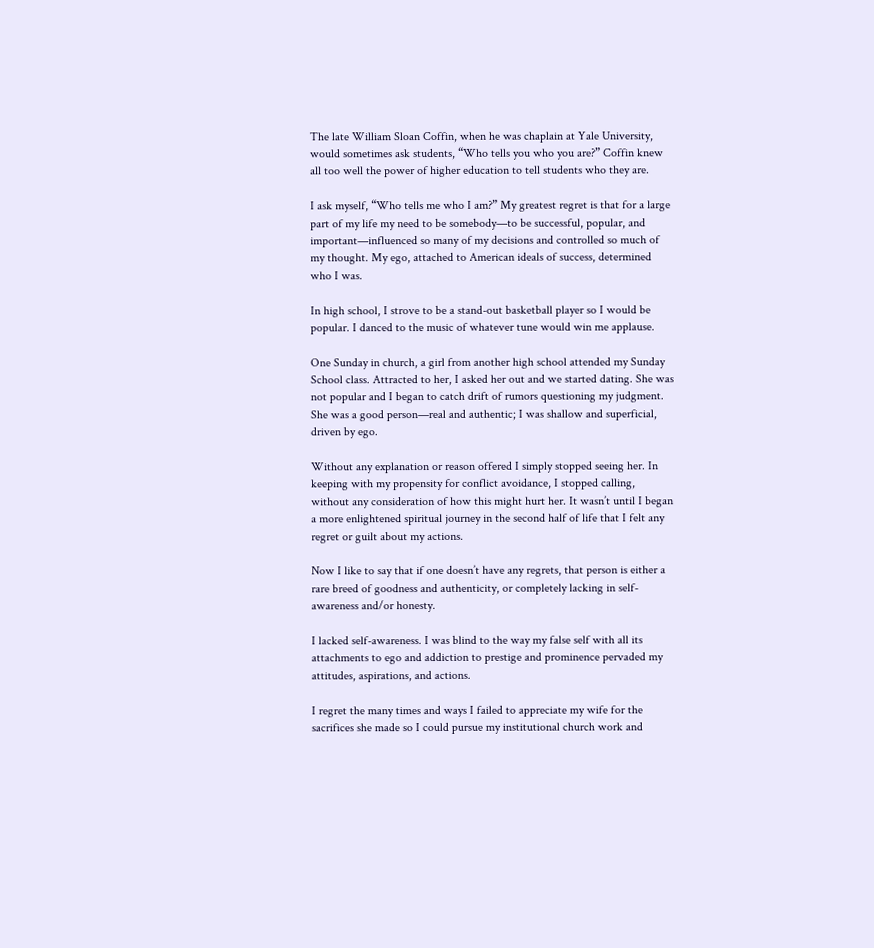The late William Sloan Coffin, when he was chaplain at Yale University, would sometimes ask students, “Who tells you who you are?” Coffin knew all too well the power of higher education to tell students who they are.

I ask myself, “Who tells me who I am?” My greatest regret is that for a large part of my life my need to be somebody—to be successful, popular, and important—influenced so many of my decisions and controlled so much of my thought. My ego, attached to American ideals of success, determined who I was.

In high school, I strove to be a stand-out basketball player so I would be popular. I danced to the music of whatever tune would win me applause.

One Sunday in church, a girl from another high school attended my Sunday School class. Attracted to her, I asked her out and we started dating. She was not popular and I began to catch drift of rumors questioning my judgment. She was a good person—real and authentic; I was shallow and superficial, driven by ego.

Without any explanation or reason offered I simply stopped seeing her. In keeping with my propensity for conflict avoidance, I stopped calling, without any consideration of how this might hurt her. It wasn’t until I began a more enlightened spiritual journey in the second half of life that I felt any regret or guilt about my actions.

Now I like to say that if one doesn’t have any regrets, that person is either a rare breed of goodness and authenticity, or completely lacking in self-awareness and/or honesty.

I lacked self-awareness. I was blind to the way my false self with all its attachments to ego and addiction to prestige and prominence pervaded my attitudes, aspirations, and actions.

I regret the many times and ways I failed to appreciate my wife for the sacrifices she made so I could pursue my institutional church work and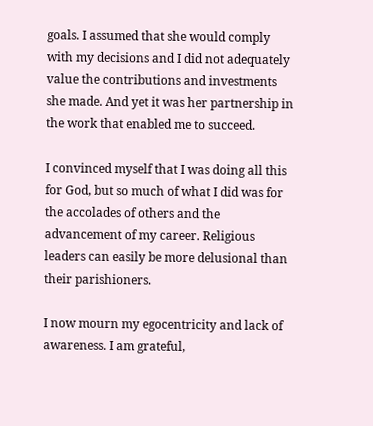goals. I assumed that she would comply with my decisions and I did not adequately value the contributions and investments she made. And yet it was her partnership in the work that enabled me to succeed.

I convinced myself that I was doing all this for God, but so much of what I did was for the accolades of others and the advancement of my career. Religious leaders can easily be more delusional than their parishioners.

I now mourn my egocentricity and lack of awareness. I am grateful,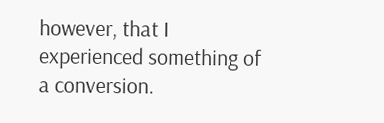however, that I experienced something of a conversion.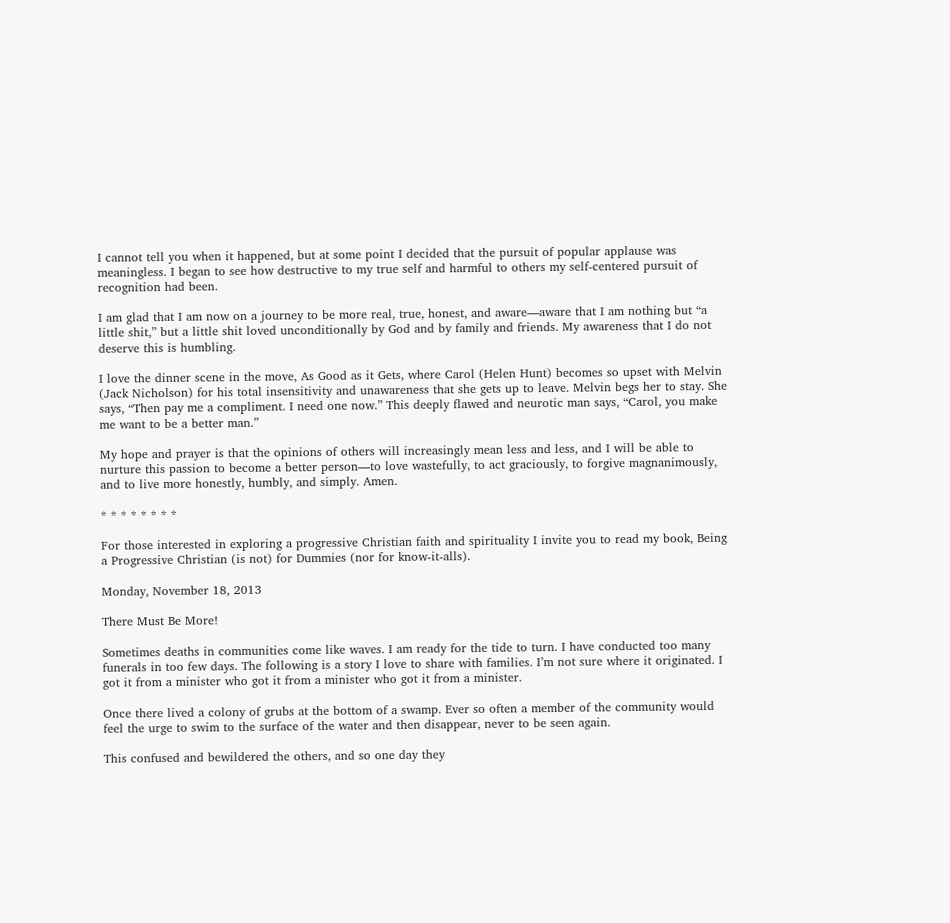I cannot tell you when it happened, but at some point I decided that the pursuit of popular applause was meaningless. I began to see how destructive to my true self and harmful to others my self-centered pursuit of recognition had been.

I am glad that I am now on a journey to be more real, true, honest, and aware—aware that I am nothing but “a little shit,” but a little shit loved unconditionally by God and by family and friends. My awareness that I do not deserve this is humbling.

I love the dinner scene in the move, As Good as it Gets, where Carol (Helen Hunt) becomes so upset with Melvin (Jack Nicholson) for his total insensitivity and unawareness that she gets up to leave. Melvin begs her to stay. She says, “Then pay me a compliment. I need one now.” This deeply flawed and neurotic man says, “Carol, you make me want to be a better man.”

My hope and prayer is that the opinions of others will increasingly mean less and less, and I will be able to nurture this passion to become a better person—to love wastefully, to act graciously, to forgive magnanimously, and to live more honestly, humbly, and simply. Amen.

* * * * * * * *

For those interested in exploring a progressive Christian faith and spirituality I invite you to read my book, Being a Progressive Christian (is not) for Dummies (nor for know-it-alls).

Monday, November 18, 2013

There Must Be More!

Sometimes deaths in communities come like waves. I am ready for the tide to turn. I have conducted too many funerals in too few days. The following is a story I love to share with families. I’m not sure where it originated. I got it from a minister who got it from a minister who got it from a minister.

Once there lived a colony of grubs at the bottom of a swamp. Ever so often a member of the community would feel the urge to swim to the surface of the water and then disappear, never to be seen again.

This confused and bewildered the others, and so one day they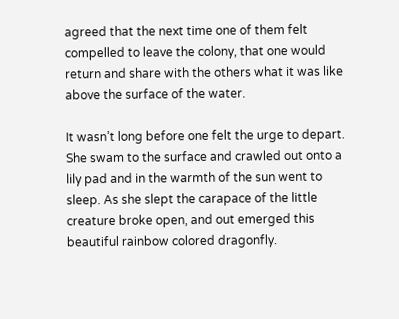agreed that the next time one of them felt compelled to leave the colony, that one would return and share with the others what it was like above the surface of the water.

It wasn’t long before one felt the urge to depart. She swam to the surface and crawled out onto a lily pad and in the warmth of the sun went to sleep. As she slept the carapace of the little creature broke open, and out emerged this beautiful rainbow colored dragonfly.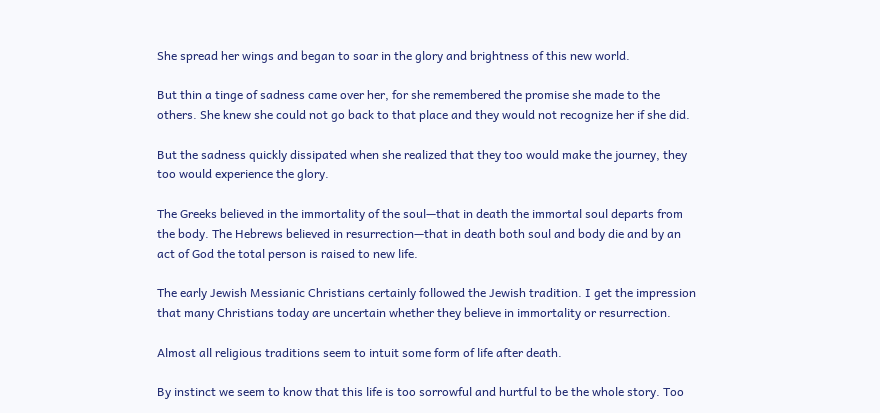She spread her wings and began to soar in the glory and brightness of this new world.

But thin a tinge of sadness came over her, for she remembered the promise she made to the others. She knew she could not go back to that place and they would not recognize her if she did.

But the sadness quickly dissipated when she realized that they too would make the journey, they too would experience the glory.

The Greeks believed in the immortality of the soul—that in death the immortal soul departs from the body. The Hebrews believed in resurrection—that in death both soul and body die and by an act of God the total person is raised to new life.

The early Jewish Messianic Christians certainly followed the Jewish tradition. I get the impression that many Christians today are uncertain whether they believe in immortality or resurrection.

Almost all religious traditions seem to intuit some form of life after death.

By instinct we seem to know that this life is too sorrowful and hurtful to be the whole story. Too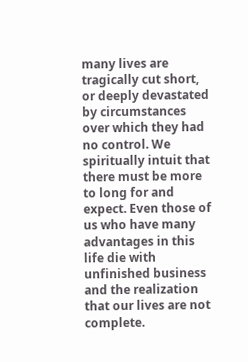many lives are tragically cut short, or deeply devastated by circumstances over which they had no control. We spiritually intuit that there must be more to long for and expect. Even those of us who have many advantages in this life die with unfinished business and the realization that our lives are not complete.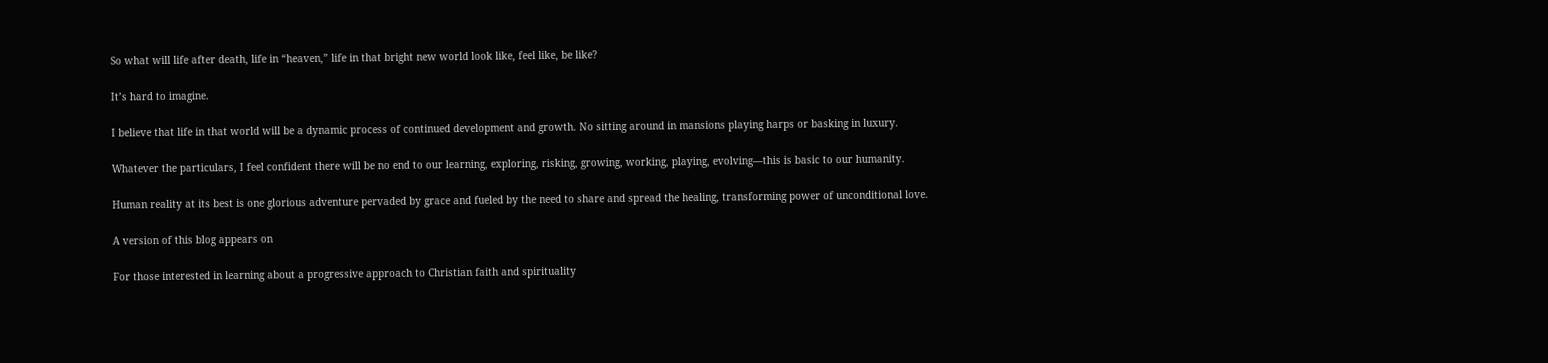So what will life after death, life in “heaven,” life in that bright new world look like, feel like, be like?

It’s hard to imagine.

I believe that life in that world will be a dynamic process of continued development and growth. No sitting around in mansions playing harps or basking in luxury.

Whatever the particulars, I feel confident there will be no end to our learning, exploring, risking, growing, working, playing, evolving—this is basic to our humanity.

Human reality at its best is one glorious adventure pervaded by grace and fueled by the need to share and spread the healing, transforming power of unconditional love.

A version of this blog appears on

For those interested in learning about a progressive approach to Christian faith and spirituality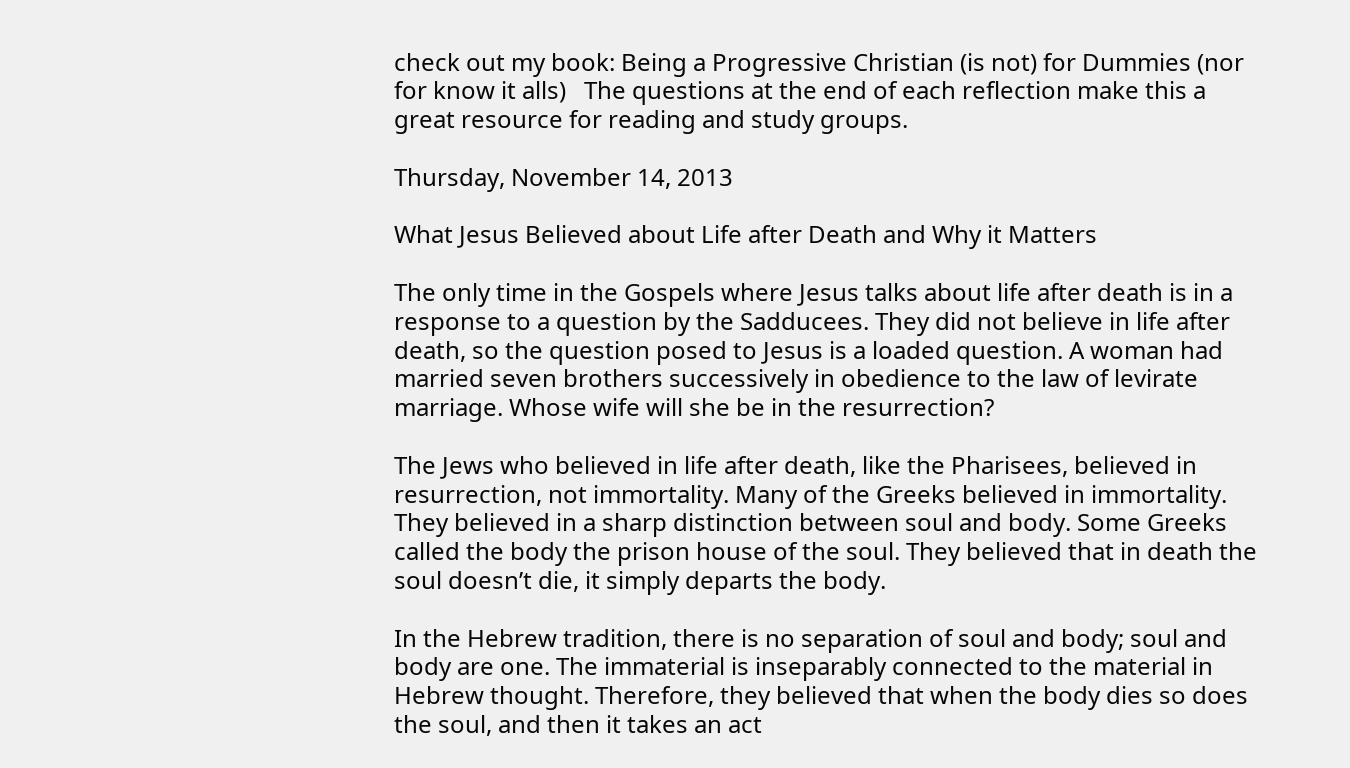check out my book: Being a Progressive Christian (is not) for Dummies (nor for know it alls)   The questions at the end of each reflection make this a great resource for reading and study groups.

Thursday, November 14, 2013

What Jesus Believed about Life after Death and Why it Matters

The only time in the Gospels where Jesus talks about life after death is in a response to a question by the Sadducees. They did not believe in life after death, so the question posed to Jesus is a loaded question. A woman had married seven brothers successively in obedience to the law of levirate marriage. Whose wife will she be in the resurrection?

The Jews who believed in life after death, like the Pharisees, believed in resurrection, not immortality. Many of the Greeks believed in immortality. They believed in a sharp distinction between soul and body. Some Greeks called the body the prison house of the soul. They believed that in death the soul doesn’t die, it simply departs the body.

In the Hebrew tradition, there is no separation of soul and body; soul and body are one. The immaterial is inseparably connected to the material in Hebrew thought. Therefore, they believed that when the body dies so does the soul, and then it takes an act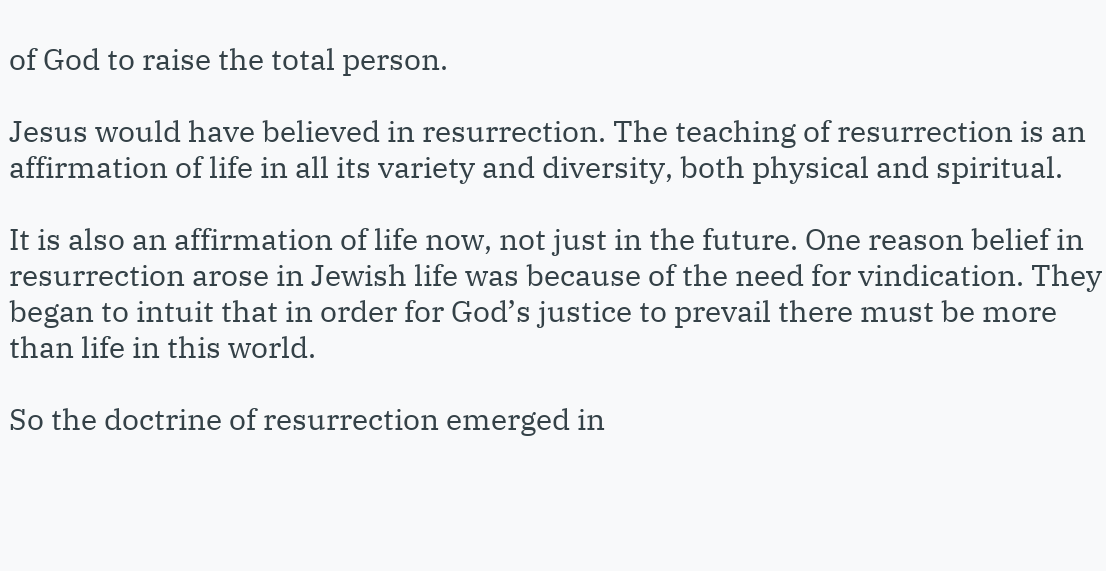of God to raise the total person.

Jesus would have believed in resurrection. The teaching of resurrection is an affirmation of life in all its variety and diversity, both physical and spiritual.

It is also an affirmation of life now, not just in the future. One reason belief in resurrection arose in Jewish life was because of the need for vindication. They began to intuit that in order for God’s justice to prevail there must be more than life in this world.

So the doctrine of resurrection emerged in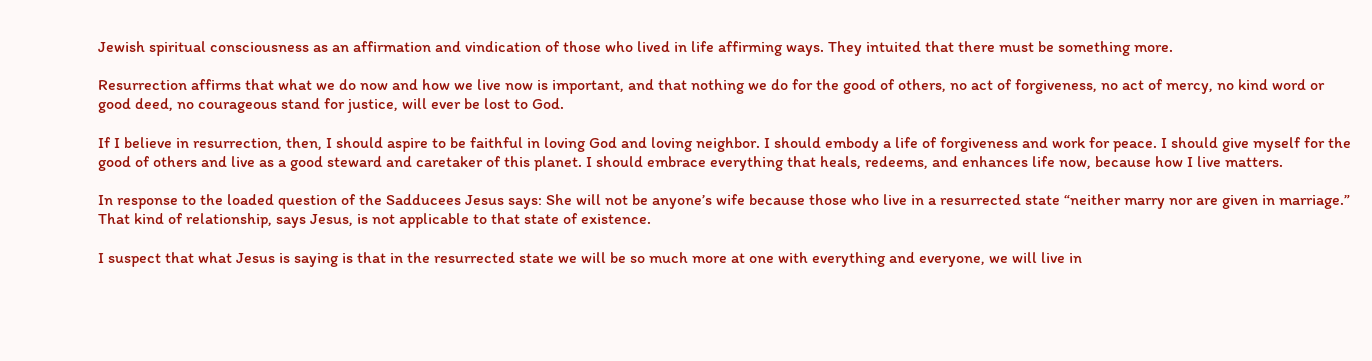Jewish spiritual consciousness as an affirmation and vindication of those who lived in life affirming ways. They intuited that there must be something more.

Resurrection affirms that what we do now and how we live now is important, and that nothing we do for the good of others, no act of forgiveness, no act of mercy, no kind word or good deed, no courageous stand for justice, will ever be lost to God.

If I believe in resurrection, then, I should aspire to be faithful in loving God and loving neighbor. I should embody a life of forgiveness and work for peace. I should give myself for the good of others and live as a good steward and caretaker of this planet. I should embrace everything that heals, redeems, and enhances life now, because how I live matters.

In response to the loaded question of the Sadducees Jesus says: She will not be anyone’s wife because those who live in a resurrected state “neither marry nor are given in marriage.” That kind of relationship, says Jesus, is not applicable to that state of existence.

I suspect that what Jesus is saying is that in the resurrected state we will be so much more at one with everything and everyone, we will live in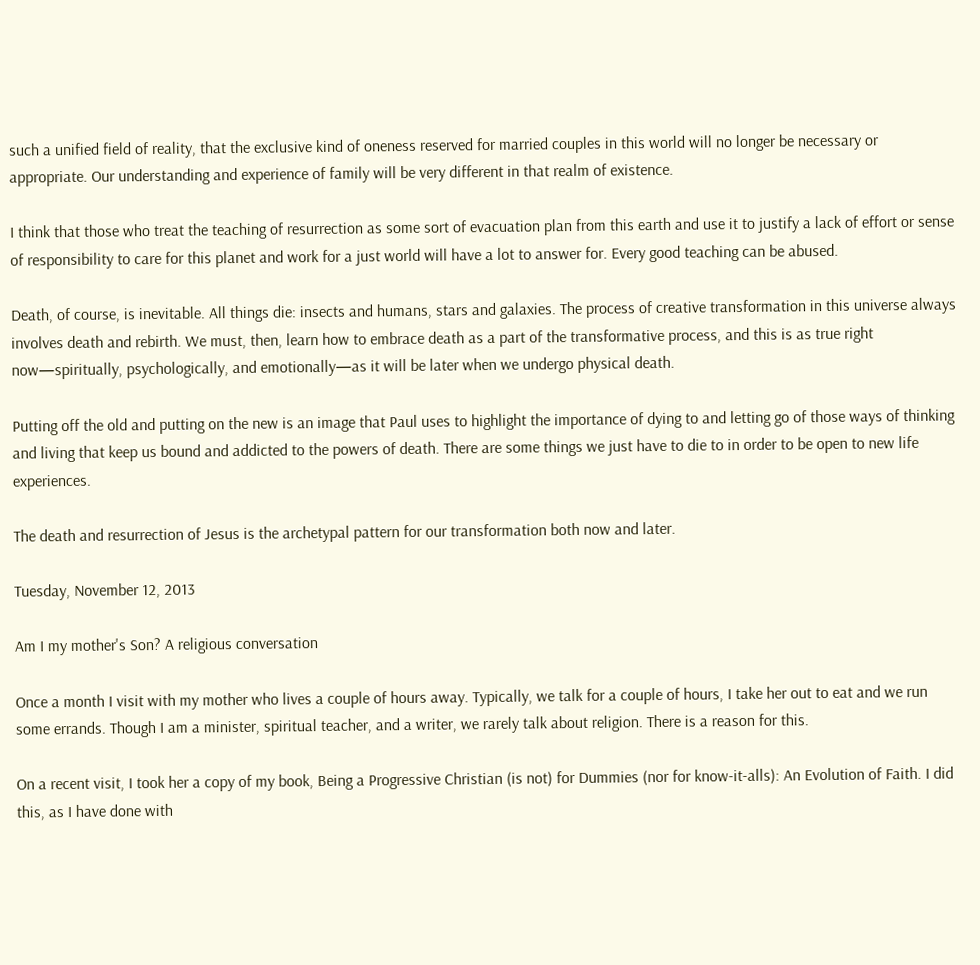such a unified field of reality, that the exclusive kind of oneness reserved for married couples in this world will no longer be necessary or appropriate. Our understanding and experience of family will be very different in that realm of existence.

I think that those who treat the teaching of resurrection as some sort of evacuation plan from this earth and use it to justify a lack of effort or sense of responsibility to care for this planet and work for a just world will have a lot to answer for. Every good teaching can be abused.

Death, of course, is inevitable. All things die: insects and humans, stars and galaxies. The process of creative transformation in this universe always involves death and rebirth. We must, then, learn how to embrace death as a part of the transformative process, and this is as true right now—spiritually, psychologically, and emotionally—as it will be later when we undergo physical death.

Putting off the old and putting on the new is an image that Paul uses to highlight the importance of dying to and letting go of those ways of thinking and living that keep us bound and addicted to the powers of death. There are some things we just have to die to in order to be open to new life experiences.

The death and resurrection of Jesus is the archetypal pattern for our transformation both now and later.

Tuesday, November 12, 2013

Am I my mother's Son? A religious conversation

Once a month I visit with my mother who lives a couple of hours away. Typically, we talk for a couple of hours, I take her out to eat and we run some errands. Though I am a minister, spiritual teacher, and a writer, we rarely talk about religion. There is a reason for this.

On a recent visit, I took her a copy of my book, Being a Progressive Christian (is not) for Dummies (nor for know-it-alls): An Evolution of Faith. I did this, as I have done with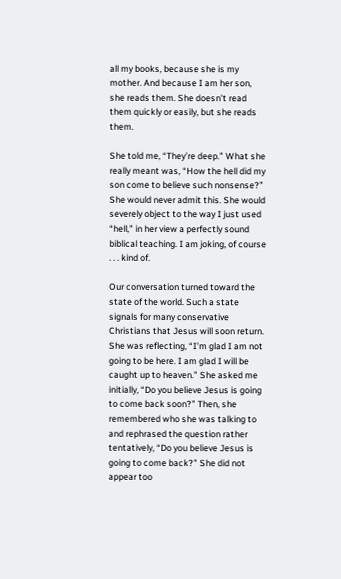all my books, because she is my mother. And because I am her son, she reads them. She doesn’t read them quickly or easily, but she reads them.

She told me, “They’re deep.” What she really meant was, “How the hell did my son come to believe such nonsense?” She would never admit this. She would severely object to the way I just used “hell,” in her view a perfectly sound biblical teaching. I am joking, of course . . . kind of.

Our conversation turned toward the state of the world. Such a state signals for many conservative Christians that Jesus will soon return. She was reflecting, “I’m glad I am not going to be here. I am glad I will be caught up to heaven.” She asked me initially, “Do you believe Jesus is going to come back soon?” Then, she remembered who she was talking to and rephrased the question rather tentatively, “Do you believe Jesus is going to come back?” She did not appear too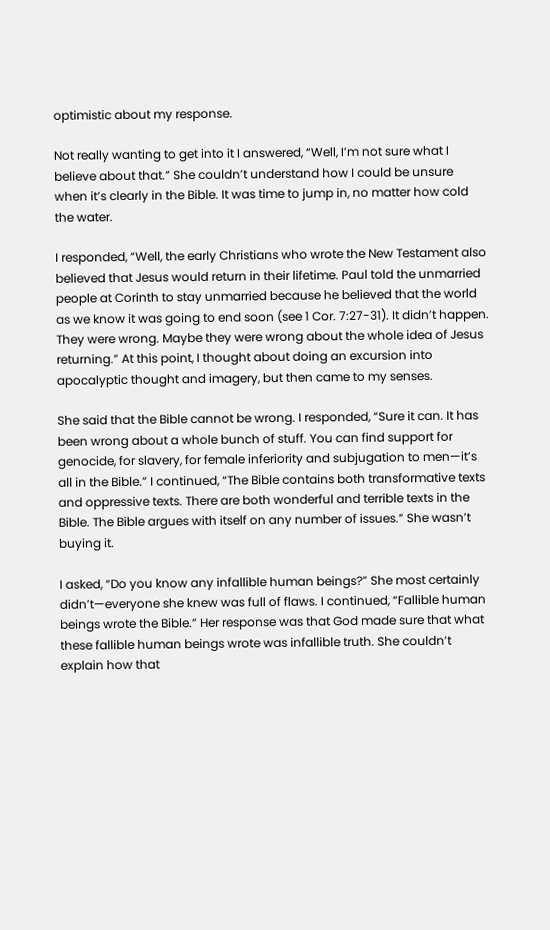optimistic about my response.

Not really wanting to get into it I answered, “Well, I’m not sure what I believe about that.” She couldn’t understand how I could be unsure when it’s clearly in the Bible. It was time to jump in, no matter how cold the water.

I responded, “Well, the early Christians who wrote the New Testament also believed that Jesus would return in their lifetime. Paul told the unmarried people at Corinth to stay unmarried because he believed that the world as we know it was going to end soon (see 1 Cor. 7:27-31). It didn’t happen. They were wrong. Maybe they were wrong about the whole idea of Jesus returning.” At this point, I thought about doing an excursion into apocalyptic thought and imagery, but then came to my senses.

She said that the Bible cannot be wrong. I responded, “Sure it can. It has been wrong about a whole bunch of stuff. You can find support for genocide, for slavery, for female inferiority and subjugation to men—it’s all in the Bible.” I continued, “The Bible contains both transformative texts and oppressive texts. There are both wonderful and terrible texts in the Bible. The Bible argues with itself on any number of issues.” She wasn’t buying it.

I asked, “Do you know any infallible human beings?” She most certainly didn’t—everyone she knew was full of flaws. I continued, “Fallible human beings wrote the Bible.” Her response was that God made sure that what these fallible human beings wrote was infallible truth. She couldn’t explain how that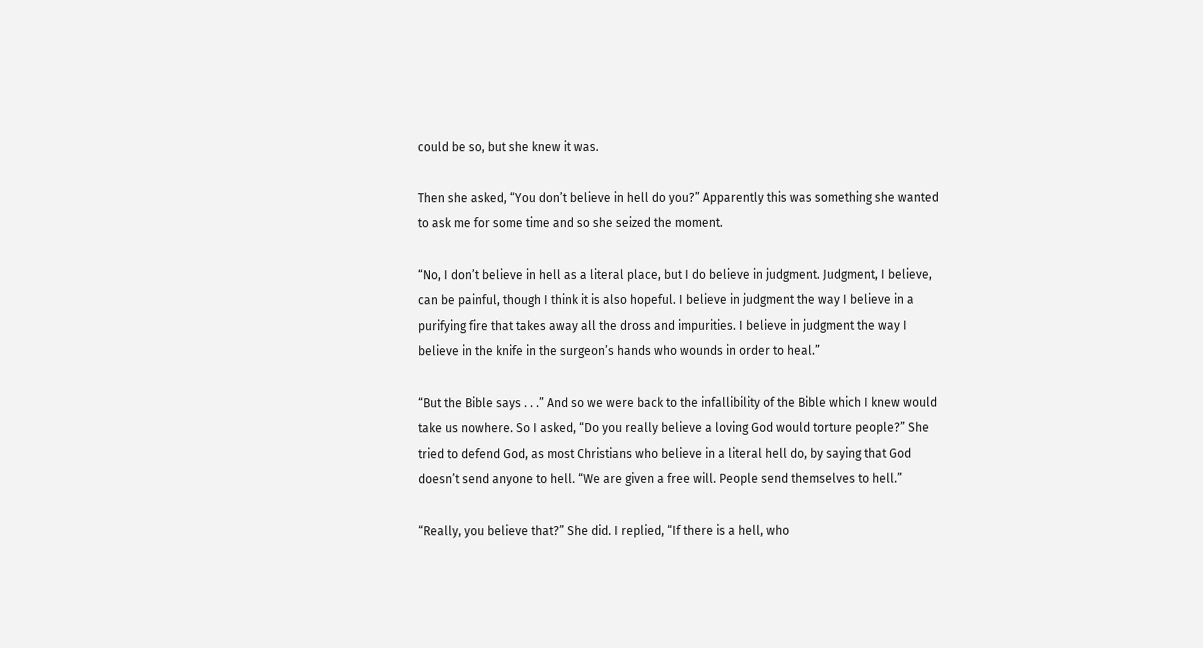could be so, but she knew it was.

Then she asked, “You don’t believe in hell do you?” Apparently this was something she wanted to ask me for some time and so she seized the moment.

“No, I don’t believe in hell as a literal place, but I do believe in judgment. Judgment, I believe, can be painful, though I think it is also hopeful. I believe in judgment the way I believe in a purifying fire that takes away all the dross and impurities. I believe in judgment the way I believe in the knife in the surgeon’s hands who wounds in order to heal.”

“But the Bible says . . .” And so we were back to the infallibility of the Bible which I knew would take us nowhere. So I asked, “Do you really believe a loving God would torture people?” She tried to defend God, as most Christians who believe in a literal hell do, by saying that God doesn’t send anyone to hell. “We are given a free will. People send themselves to hell.”

“Really, you believe that?” She did. I replied, “If there is a hell, who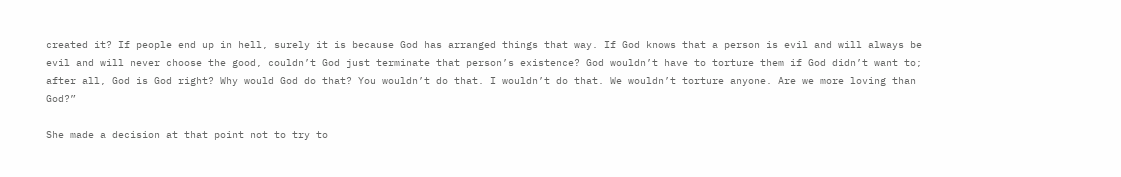created it? If people end up in hell, surely it is because God has arranged things that way. If God knows that a person is evil and will always be evil and will never choose the good, couldn’t God just terminate that person’s existence? God wouldn’t have to torture them if God didn’t want to; after all, God is God right? Why would God do that? You wouldn’t do that. I wouldn’t do that. We wouldn’t torture anyone. Are we more loving than God?”

She made a decision at that point not to try to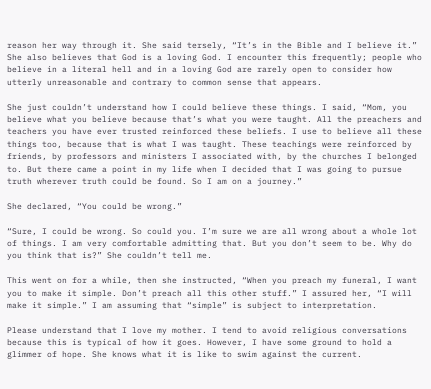reason her way through it. She said tersely, “It’s in the Bible and I believe it.” She also believes that God is a loving God. I encounter this frequently; people who believe in a literal hell and in a loving God are rarely open to consider how utterly unreasonable and contrary to common sense that appears.

She just couldn’t understand how I could believe these things. I said, “Mom, you believe what you believe because that’s what you were taught. All the preachers and teachers you have ever trusted reinforced these beliefs. I use to believe all these things too, because that is what I was taught. These teachings were reinforced by friends, by professors and ministers I associated with, by the churches I belonged to. But there came a point in my life when I decided that I was going to pursue truth wherever truth could be found. So I am on a journey.”

She declared, “You could be wrong.”

“Sure, I could be wrong. So could you. I’m sure we are all wrong about a whole lot of things. I am very comfortable admitting that. But you don’t seem to be. Why do you think that is?” She couldn’t tell me.

This went on for a while, then she instructed, “When you preach my funeral, I want you to make it simple. Don’t preach all this other stuff.” I assured her, “I will make it simple.” I am assuming that “simple” is subject to interpretation.

Please understand that I love my mother. I tend to avoid religious conversations because this is typical of how it goes. However, I have some ground to hold a glimmer of hope. She knows what it is like to swim against the current.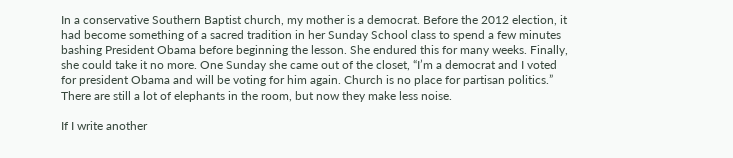In a conservative Southern Baptist church, my mother is a democrat. Before the 2012 election, it had become something of a sacred tradition in her Sunday School class to spend a few minutes bashing President Obama before beginning the lesson. She endured this for many weeks. Finally, she could take it no more. One Sunday she came out of the closet, “I’m a democrat and I voted for president Obama and will be voting for him again. Church is no place for partisan politics.” There are still a lot of elephants in the room, but now they make less noise.

If I write another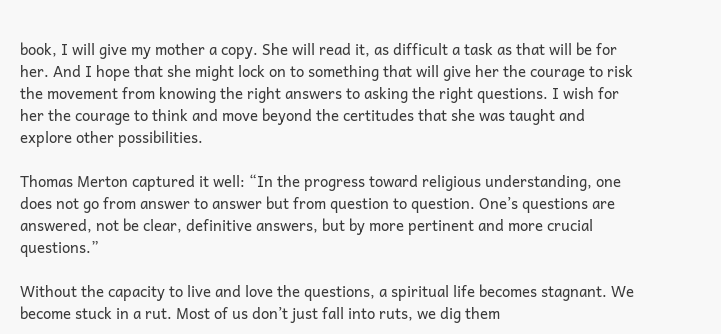book, I will give my mother a copy. She will read it, as difficult a task as that will be for her. And I hope that she might lock on to something that will give her the courage to risk the movement from knowing the right answers to asking the right questions. I wish for her the courage to think and move beyond the certitudes that she was taught and explore other possibilities.

Thomas Merton captured it well: “In the progress toward religious understanding, one does not go from answer to answer but from question to question. One’s questions are answered, not be clear, definitive answers, but by more pertinent and more crucial questions.”

Without the capacity to live and love the questions, a spiritual life becomes stagnant. We become stuck in a rut. Most of us don’t just fall into ruts, we dig them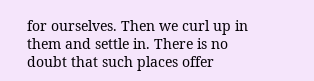for ourselves. Then we curl up in them and settle in. There is no doubt that such places offer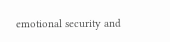emotional security and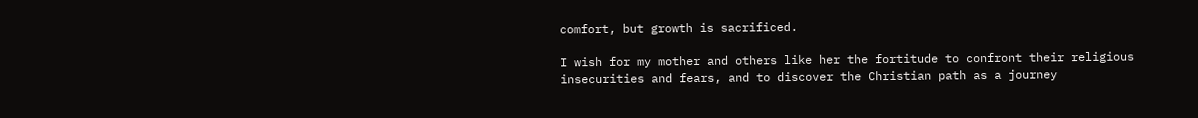comfort, but growth is sacrificed.

I wish for my mother and others like her the fortitude to confront their religious insecurities and fears, and to discover the Christian path as a journey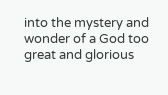into the mystery and wonder of a God too great and glorious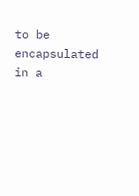to be encapsulated in a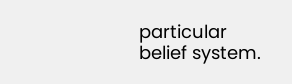particular belief system.